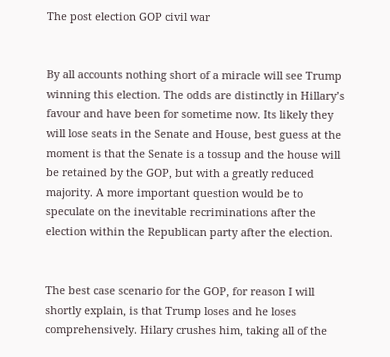The post election GOP civil war


By all accounts nothing short of a miracle will see Trump winning this election. The odds are distinctly in Hillary’s favour and have been for sometime now. Its likely they will lose seats in the Senate and House, best guess at the moment is that the Senate is a tossup and the house will be retained by the GOP, but with a greatly reduced majority. A more important question would be to speculate on the inevitable recriminations after the election within the Republican party after the election.


The best case scenario for the GOP, for reason I will shortly explain, is that Trump loses and he loses comprehensively. Hilary crushes him, taking all of the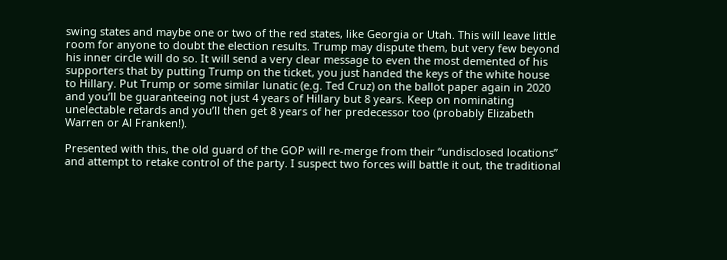swing states and maybe one or two of the red states, like Georgia or Utah. This will leave little room for anyone to doubt the election results. Trump may dispute them, but very few beyond his inner circle will do so. It will send a very clear message to even the most demented of his supporters that by putting Trump on the ticket, you just handed the keys of the white house to Hillary. Put Trump or some similar lunatic (e.g. Ted Cruz) on the ballot paper again in 2020 and you’ll be guaranteeing not just 4 years of Hillary but 8 years. Keep on nominating unelectable retards and you’ll then get 8 years of her predecessor too (probably Elizabeth Warren or Al Franken!).

Presented with this, the old guard of the GOP will re-merge from their “undisclosed locations” and attempt to retake control of the party. I suspect two forces will battle it out, the traditional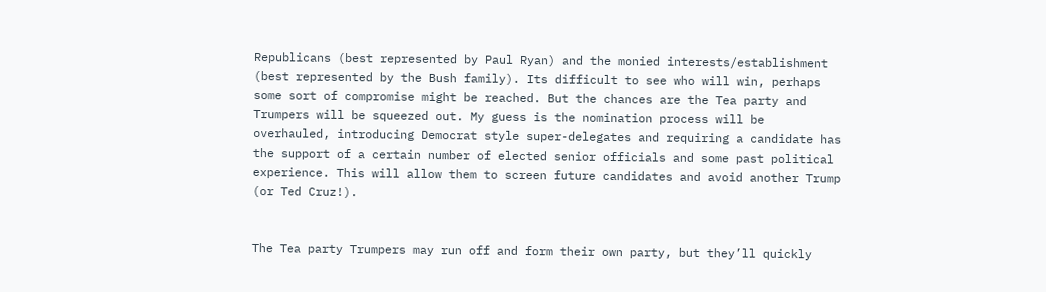Republicans (best represented by Paul Ryan) and the monied interests/establishment (best represented by the Bush family). Its difficult to see who will win, perhaps some sort of compromise might be reached. But the chances are the Tea party and Trumpers will be squeezed out. My guess is the nomination process will be overhauled, introducing Democrat style super-delegates and requiring a candidate has the support of a certain number of elected senior officials and some past political experience. This will allow them to screen future candidates and avoid another Trump (or Ted Cruz!).


The Tea party Trumpers may run off and form their own party, but they’ll quickly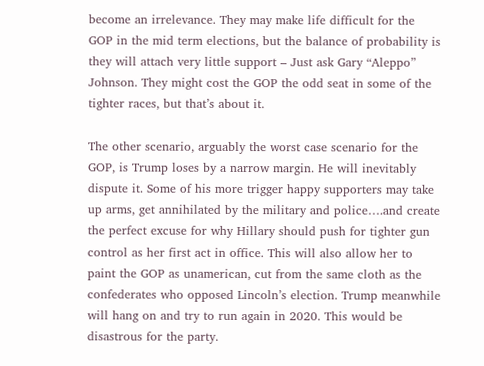become an irrelevance. They may make life difficult for the GOP in the mid term elections, but the balance of probability is they will attach very little support – Just ask Gary “Aleppo” Johnson. They might cost the GOP the odd seat in some of the tighter races, but that’s about it.

The other scenario, arguably the worst case scenario for the GOP, is Trump loses by a narrow margin. He will inevitably dispute it. Some of his more trigger happy supporters may take up arms, get annihilated by the military and police….and create the perfect excuse for why Hillary should push for tighter gun control as her first act in office. This will also allow her to paint the GOP as unamerican, cut from the same cloth as the confederates who opposed Lincoln’s election. Trump meanwhile will hang on and try to run again in 2020. This would be disastrous for the party.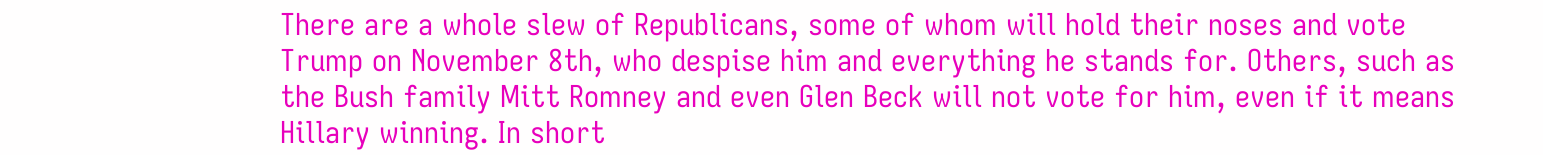There are a whole slew of Republicans, some of whom will hold their noses and vote Trump on November 8th, who despise him and everything he stands for. Others, such as the Bush family Mitt Romney and even Glen Beck will not vote for him, even if it means Hillary winning. In short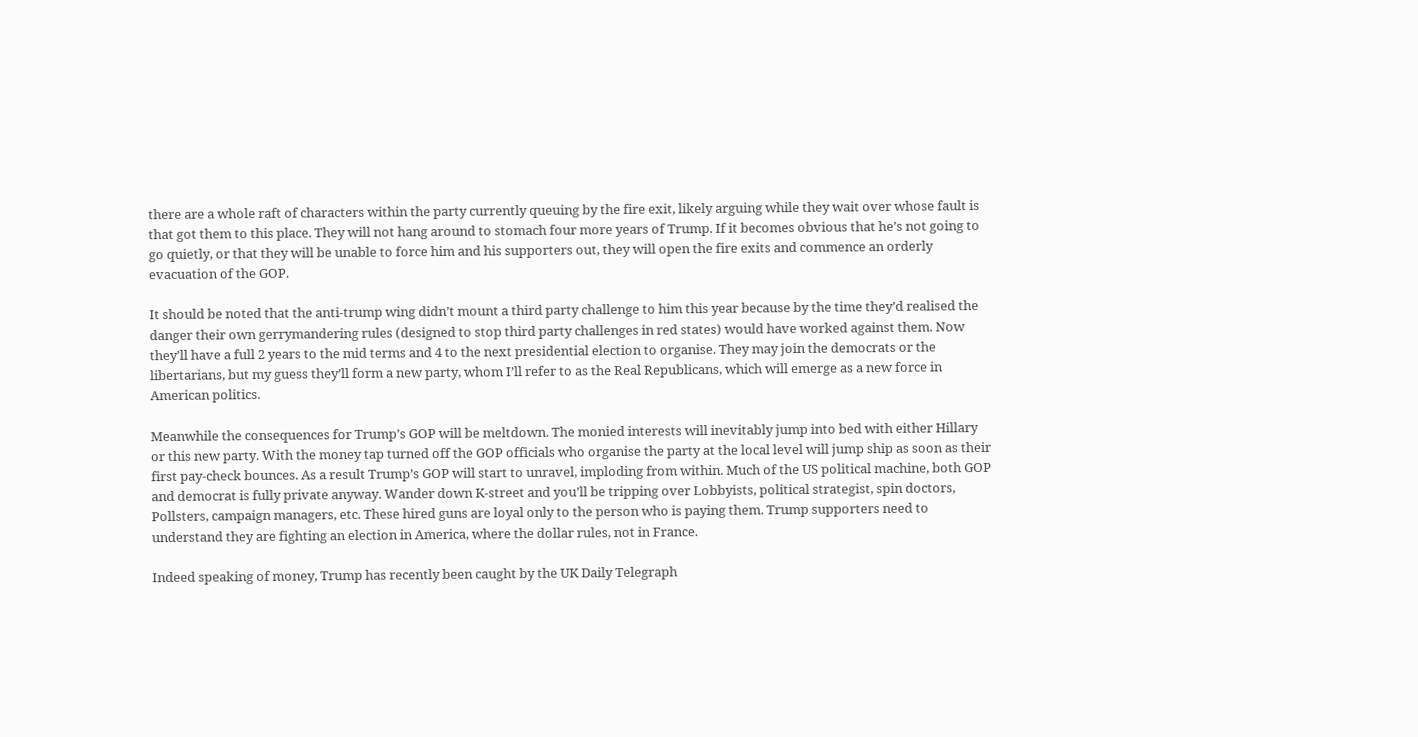there are a whole raft of characters within the party currently queuing by the fire exit, likely arguing while they wait over whose fault is that got them to this place. They will not hang around to stomach four more years of Trump. If it becomes obvious that he’s not going to go quietly, or that they will be unable to force him and his supporters out, they will open the fire exits and commence an orderly evacuation of the GOP.

It should be noted that the anti-trump wing didn’t mount a third party challenge to him this year because by the time they’d realised the danger their own gerrymandering rules (designed to stop third party challenges in red states) would have worked against them. Now they’ll have a full 2 years to the mid terms and 4 to the next presidential election to organise. They may join the democrats or the libertarians, but my guess they’ll form a new party, whom I’ll refer to as the Real Republicans, which will emerge as a new force in American politics.

Meanwhile the consequences for Trump’s GOP will be meltdown. The monied interests will inevitably jump into bed with either Hillary or this new party. With the money tap turned off the GOP officials who organise the party at the local level will jump ship as soon as their first pay-check bounces. As a result Trump’s GOP will start to unravel, imploding from within. Much of the US political machine, both GOP and democrat is fully private anyway. Wander down K-street and you’ll be tripping over Lobbyists, political strategist, spin doctors, Pollsters, campaign managers, etc. These hired guns are loyal only to the person who is paying them. Trump supporters need to understand they are fighting an election in America, where the dollar rules, not in France.

Indeed speaking of money, Trump has recently been caught by the UK Daily Telegraph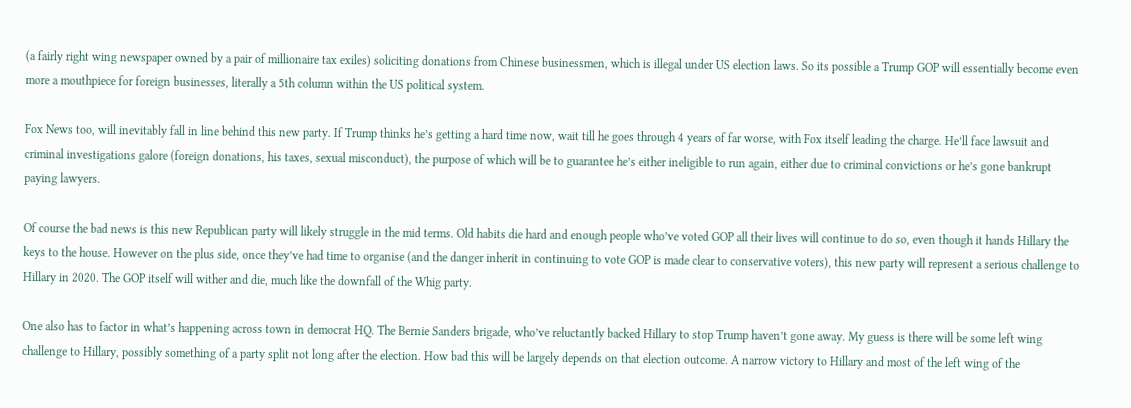(a fairly right wing newspaper owned by a pair of millionaire tax exiles) soliciting donations from Chinese businessmen, which is illegal under US election laws. So its possible a Trump GOP will essentially become even more a mouthpiece for foreign businesses, literally a 5th column within the US political system.

Fox News too, will inevitably fall in line behind this new party. If Trump thinks he’s getting a hard time now, wait till he goes through 4 years of far worse, with Fox itself leading the charge. He’ll face lawsuit and criminal investigations galore (foreign donations, his taxes, sexual misconduct), the purpose of which will be to guarantee he’s either ineligible to run again, either due to criminal convictions or he’s gone bankrupt paying lawyers.

Of course the bad news is this new Republican party will likely struggle in the mid terms. Old habits die hard and enough people who’ve voted GOP all their lives will continue to do so, even though it hands Hillary the keys to the house. However on the plus side, once they’ve had time to organise (and the danger inherit in continuing to vote GOP is made clear to conservative voters), this new party will represent a serious challenge to Hillary in 2020. The GOP itself will wither and die, much like the downfall of the Whig party.

One also has to factor in what’s happening across town in democrat HQ. The Bernie Sanders brigade, who’ve reluctantly backed Hillary to stop Trump haven’t gone away. My guess is there will be some left wing challenge to Hillary, possibly something of a party split not long after the election. How bad this will be largely depends on that election outcome. A narrow victory to Hillary and most of the left wing of the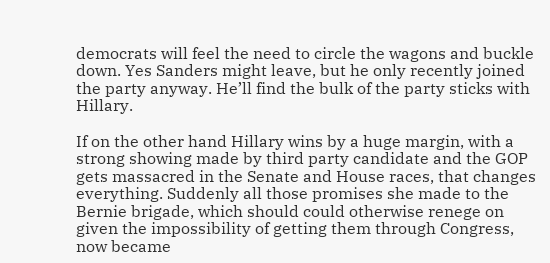democrats will feel the need to circle the wagons and buckle down. Yes Sanders might leave, but he only recently joined the party anyway. He’ll find the bulk of the party sticks with Hillary.

If on the other hand Hillary wins by a huge margin, with a strong showing made by third party candidate and the GOP gets massacred in the Senate and House races, that changes everything. Suddenly all those promises she made to the Bernie brigade, which should could otherwise renege on given the impossibility of getting them through Congress, now became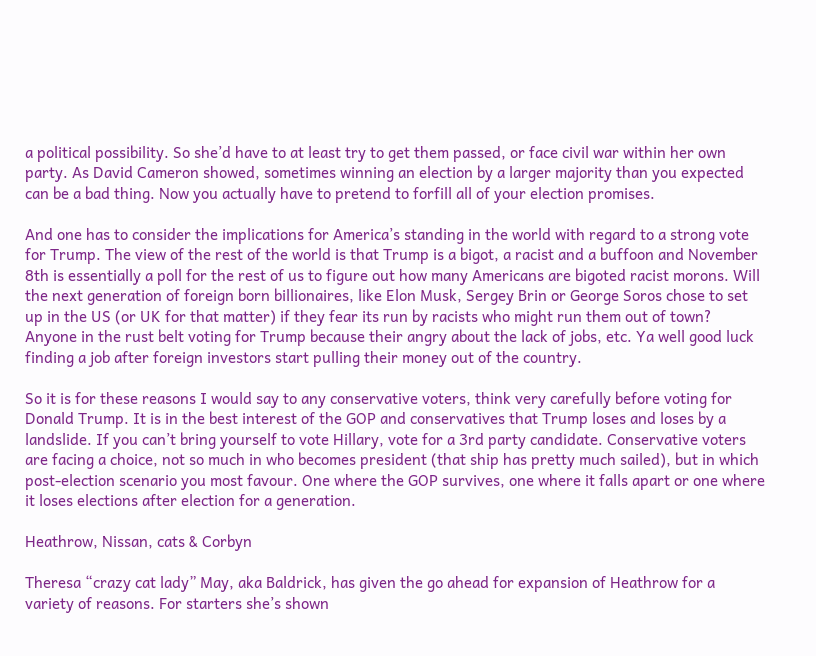a political possibility. So she’d have to at least try to get them passed, or face civil war within her own party. As David Cameron showed, sometimes winning an election by a larger majority than you expected can be a bad thing. Now you actually have to pretend to forfill all of your election promises.

And one has to consider the implications for America’s standing in the world with regard to a strong vote for Trump. The view of the rest of the world is that Trump is a bigot, a racist and a buffoon and November 8th is essentially a poll for the rest of us to figure out how many Americans are bigoted racist morons. Will the next generation of foreign born billionaires, like Elon Musk, Sergey Brin or George Soros chose to set up in the US (or UK for that matter) if they fear its run by racists who might run them out of town? Anyone in the rust belt voting for Trump because their angry about the lack of jobs, etc. Ya well good luck finding a job after foreign investors start pulling their money out of the country.

So it is for these reasons I would say to any conservative voters, think very carefully before voting for Donald Trump. It is in the best interest of the GOP and conservatives that Trump loses and loses by a landslide. If you can’t bring yourself to vote Hillary, vote for a 3rd party candidate. Conservative voters are facing a choice, not so much in who becomes president (that ship has pretty much sailed), but in which post-election scenario you most favour. One where the GOP survives, one where it falls apart or one where it loses elections after election for a generation.

Heathrow, Nissan, cats & Corbyn

Theresa “crazy cat lady” May, aka Baldrick, has given the go ahead for expansion of Heathrow for a variety of reasons. For starters she’s shown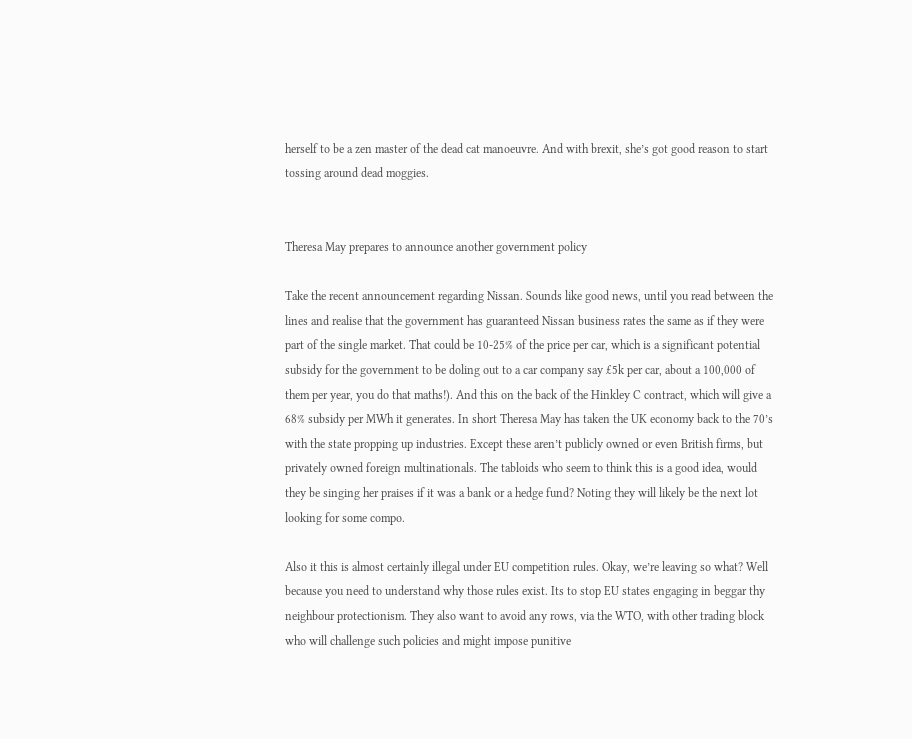herself to be a zen master of the dead cat manoeuvre. And with brexit, she’s got good reason to start tossing around dead moggies.


Theresa May prepares to announce another government policy

Take the recent announcement regarding Nissan. Sounds like good news, until you read between the lines and realise that the government has guaranteed Nissan business rates the same as if they were part of the single market. That could be 10-25% of the price per car, which is a significant potential subsidy for the government to be doling out to a car company say £5k per car, about a 100,000 of them per year, you do that maths!). And this on the back of the Hinkley C contract, which will give a 68% subsidy per MWh it generates. In short Theresa May has taken the UK economy back to the 70’s with the state propping up industries. Except these aren’t publicly owned or even British firms, but privately owned foreign multinationals. The tabloids who seem to think this is a good idea, would they be singing her praises if it was a bank or a hedge fund? Noting they will likely be the next lot looking for some compo.

Also it this is almost certainly illegal under EU competition rules. Okay, we’re leaving so what? Well because you need to understand why those rules exist. Its to stop EU states engaging in beggar thy neighbour protectionism. They also want to avoid any rows, via the WTO, with other trading block who will challenge such policies and might impose punitive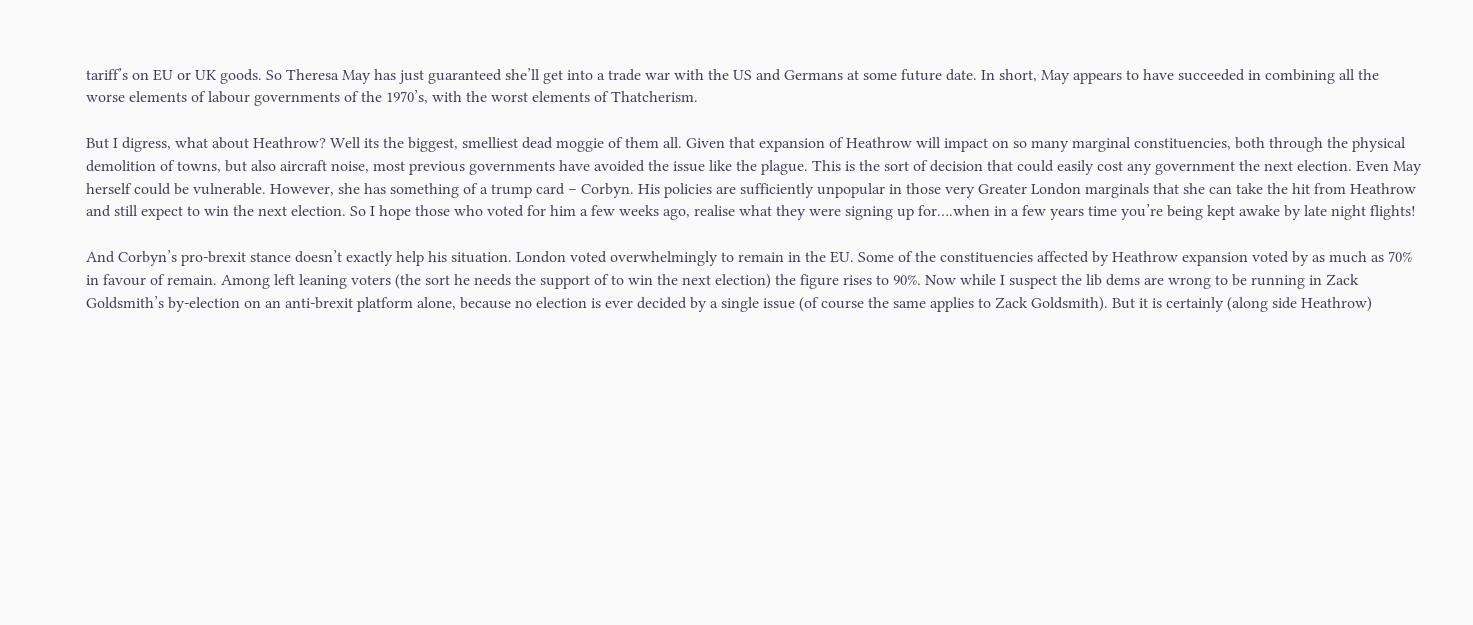tariff’s on EU or UK goods. So Theresa May has just guaranteed she’ll get into a trade war with the US and Germans at some future date. In short, May appears to have succeeded in combining all the worse elements of labour governments of the 1970’s, with the worst elements of Thatcherism.

But I digress, what about Heathrow? Well its the biggest, smelliest dead moggie of them all. Given that expansion of Heathrow will impact on so many marginal constituencies, both through the physical demolition of towns, but also aircraft noise, most previous governments have avoided the issue like the plague. This is the sort of decision that could easily cost any government the next election. Even May herself could be vulnerable. However, she has something of a trump card – Corbyn. His policies are sufficiently unpopular in those very Greater London marginals that she can take the hit from Heathrow and still expect to win the next election. So I hope those who voted for him a few weeks ago, realise what they were signing up for….when in a few years time you’re being kept awake by late night flights!

And Corbyn’s pro-brexit stance doesn’t exactly help his situation. London voted overwhelmingly to remain in the EU. Some of the constituencies affected by Heathrow expansion voted by as much as 70% in favour of remain. Among left leaning voters (the sort he needs the support of to win the next election) the figure rises to 90%. Now while I suspect the lib dems are wrong to be running in Zack Goldsmith’s by-election on an anti-brexit platform alone, because no election is ever decided by a single issue (of course the same applies to Zack Goldsmith). But it is certainly (along side Heathrow)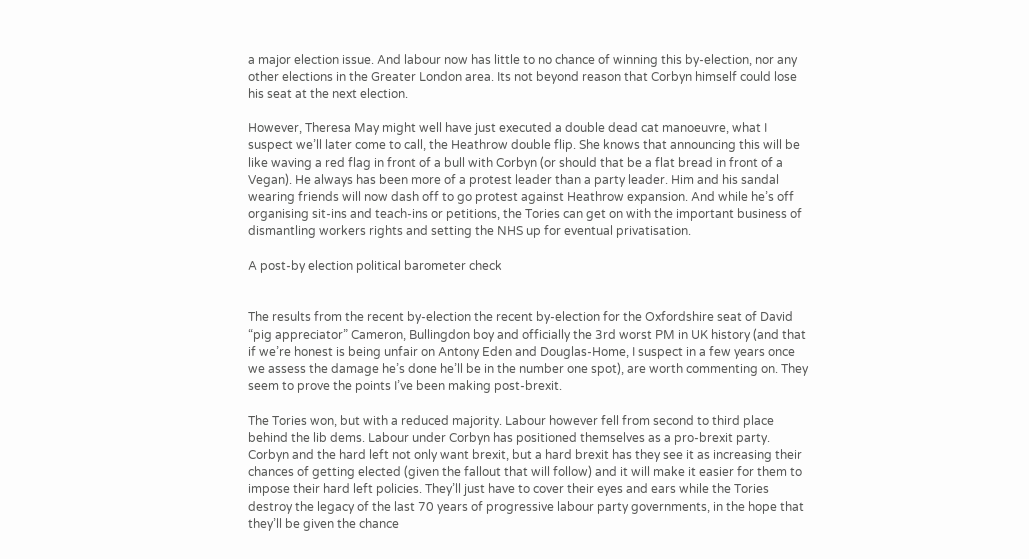a major election issue. And labour now has little to no chance of winning this by-election, nor any other elections in the Greater London area. Its not beyond reason that Corbyn himself could lose his seat at the next election.

However, Theresa May might well have just executed a double dead cat manoeuvre, what I suspect we’ll later come to call, the Heathrow double flip. She knows that announcing this will be like waving a red flag in front of a bull with Corbyn (or should that be a flat bread in front of a Vegan). He always has been more of a protest leader than a party leader. Him and his sandal wearing friends will now dash off to go protest against Heathrow expansion. And while he’s off organising sit-ins and teach-ins or petitions, the Tories can get on with the important business of dismantling workers rights and setting the NHS up for eventual privatisation.

A post-by election political barometer check


The results from the recent by-election the recent by-election for the Oxfordshire seat of David “pig appreciator” Cameron, Bullingdon boy and officially the 3rd worst PM in UK history (and that if we’re honest is being unfair on Antony Eden and Douglas-Home, I suspect in a few years once we assess the damage he’s done he’ll be in the number one spot), are worth commenting on. They seem to prove the points I’ve been making post-brexit.

The Tories won, but with a reduced majority. Labour however fell from second to third place behind the lib dems. Labour under Corbyn has positioned themselves as a pro-brexit party. Corbyn and the hard left not only want brexit, but a hard brexit has they see it as increasing their chances of getting elected (given the fallout that will follow) and it will make it easier for them to impose their hard left policies. They’ll just have to cover their eyes and ears while the Tories destroy the legacy of the last 70 years of progressive labour party governments, in the hope that they’ll be given the chance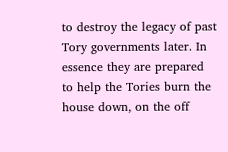to destroy the legacy of past Tory governments later. In essence they are prepared to help the Tories burn the house down, on the off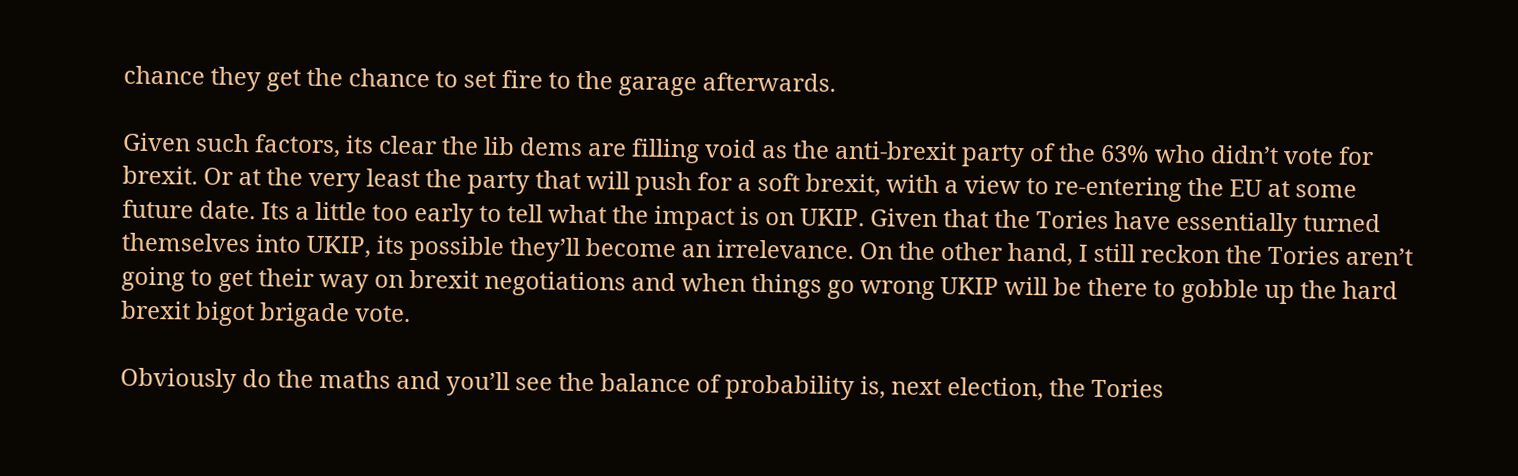chance they get the chance to set fire to the garage afterwards.

Given such factors, its clear the lib dems are filling void as the anti-brexit party of the 63% who didn’t vote for brexit. Or at the very least the party that will push for a soft brexit, with a view to re-entering the EU at some future date. Its a little too early to tell what the impact is on UKIP. Given that the Tories have essentially turned themselves into UKIP, its possible they’ll become an irrelevance. On the other hand, I still reckon the Tories aren’t going to get their way on brexit negotiations and when things go wrong UKIP will be there to gobble up the hard brexit bigot brigade vote.

Obviously do the maths and you’ll see the balance of probability is, next election, the Tories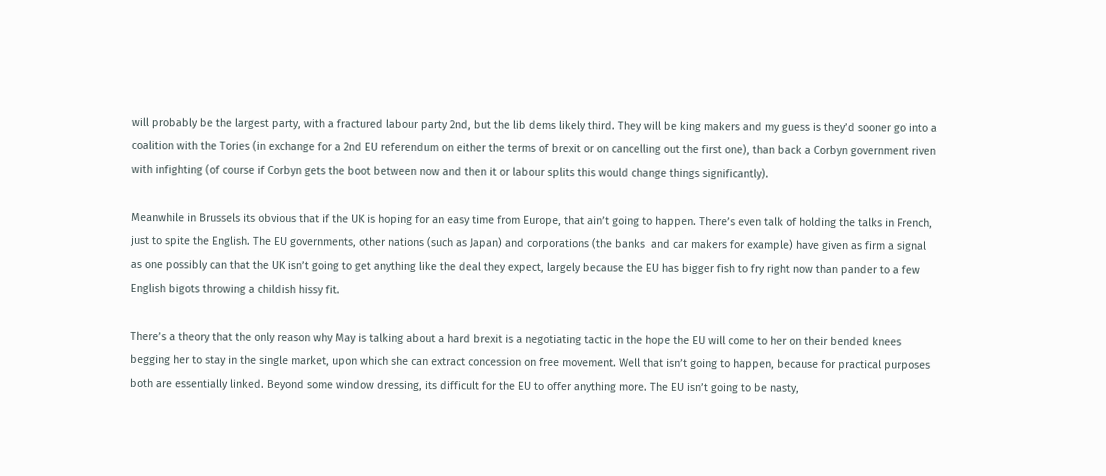will probably be the largest party, with a fractured labour party 2nd, but the lib dems likely third. They will be king makers and my guess is they’d sooner go into a coalition with the Tories (in exchange for a 2nd EU referendum on either the terms of brexit or on cancelling out the first one), than back a Corbyn government riven with infighting (of course if Corbyn gets the boot between now and then it or labour splits this would change things significantly).

Meanwhile in Brussels its obvious that if the UK is hoping for an easy time from Europe, that ain’t going to happen. There’s even talk of holding the talks in French, just to spite the English. The EU governments, other nations (such as Japan) and corporations (the banks  and car makers for example) have given as firm a signal as one possibly can that the UK isn’t going to get anything like the deal they expect, largely because the EU has bigger fish to fry right now than pander to a few English bigots throwing a childish hissy fit.

There’s a theory that the only reason why May is talking about a hard brexit is a negotiating tactic in the hope the EU will come to her on their bended knees begging her to stay in the single market, upon which she can extract concession on free movement. Well that isn’t going to happen, because for practical purposes both are essentially linked. Beyond some window dressing, its difficult for the EU to offer anything more. The EU isn’t going to be nasty,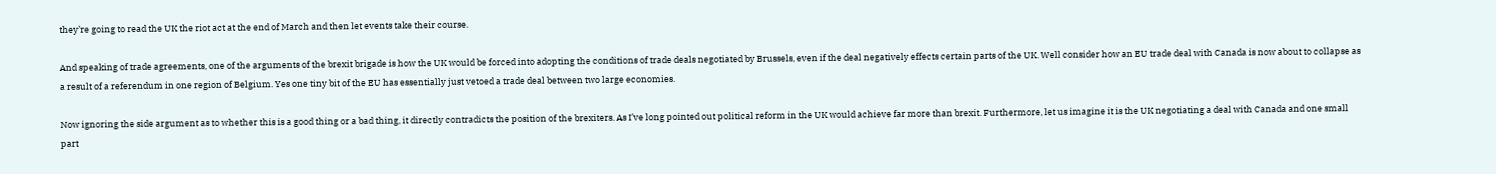they’re going to read the UK the riot act at the end of March and then let events take their course.

And speaking of trade agreements, one of the arguments of the brexit brigade is how the UK would be forced into adopting the conditions of trade deals negotiated by Brussels, even if the deal negatively effects certain parts of the UK. Well consider how an EU trade deal with Canada is now about to collapse as a result of a referendum in one region of Belgium. Yes one tiny bit of the EU has essentially just vetoed a trade deal between two large economies.

Now ignoring the side argument as to whether this is a good thing or a bad thing, it directly contradicts the position of the brexiters. As I’ve long pointed out political reform in the UK would achieve far more than brexit. Furthermore, let us imagine it is the UK negotiating a deal with Canada and one small part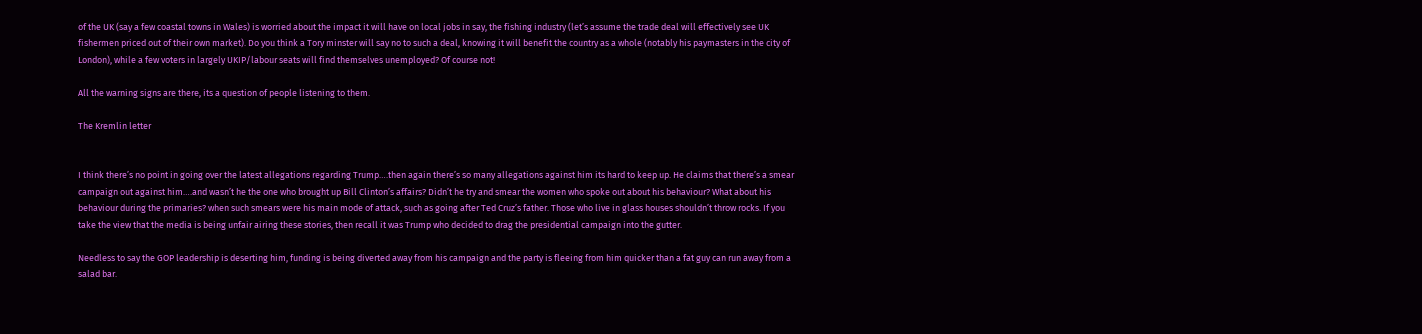of the UK (say a few coastal towns in Wales) is worried about the impact it will have on local jobs in say, the fishing industry (let’s assume the trade deal will effectively see UK fishermen priced out of their own market). Do you think a Tory minster will say no to such a deal, knowing it will benefit the country as a whole (notably his paymasters in the city of London), while a few voters in largely UKIP/labour seats will find themselves unemployed? Of course not!

All the warning signs are there, its a question of people listening to them.

The Kremlin letter


I think there’s no point in going over the latest allegations regarding Trump….then again there’s so many allegations against him its hard to keep up. He claims that there’s a smear campaign out against him….and wasn’t he the one who brought up Bill Clinton’s affairs? Didn’t he try and smear the women who spoke out about his behaviour? What about his behaviour during the primaries? when such smears were his main mode of attack, such as going after Ted Cruz’s father. Those who live in glass houses shouldn’t throw rocks. If you take the view that the media is being unfair airing these stories, then recall it was Trump who decided to drag the presidential campaign into the gutter.

Needless to say the GOP leadership is deserting him, funding is being diverted away from his campaign and the party is fleeing from him quicker than a fat guy can run away from a salad bar.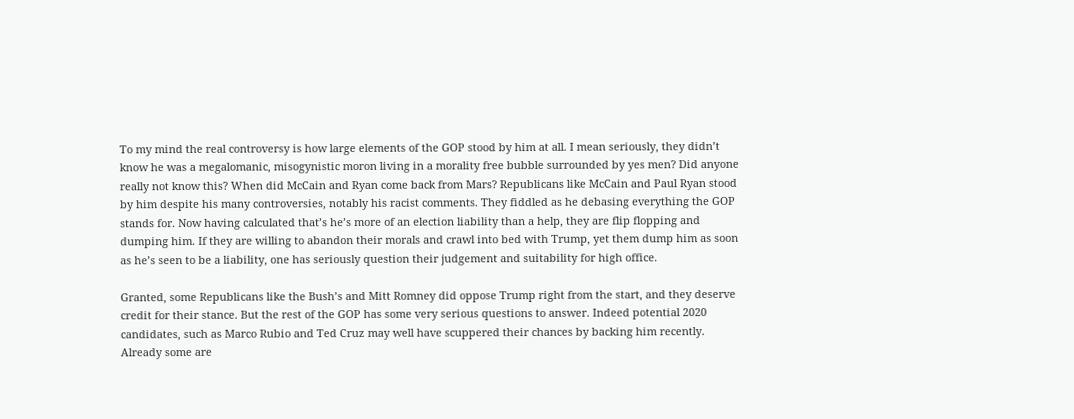To my mind the real controversy is how large elements of the GOP stood by him at all. I mean seriously, they didn’t know he was a megalomanic, misogynistic moron living in a morality free bubble surrounded by yes men? Did anyone really not know this? When did McCain and Ryan come back from Mars? Republicans like McCain and Paul Ryan stood by him despite his many controversies, notably his racist comments. They fiddled as he debasing everything the GOP stands for. Now having calculated that’s he’s more of an election liability than a help, they are flip flopping and dumping him. If they are willing to abandon their morals and crawl into bed with Trump, yet them dump him as soon as he’s seen to be a liability, one has seriously question their judgement and suitability for high office.

Granted, some Republicans like the Bush’s and Mitt Romney did oppose Trump right from the start, and they deserve credit for their stance. But the rest of the GOP has some very serious questions to answer. Indeed potential 2020 candidates, such as Marco Rubio and Ted Cruz may well have scuppered their chances by backing him recently. Already some are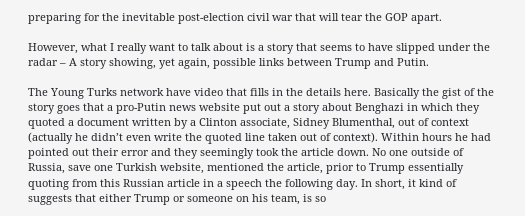preparing for the inevitable post-election civil war that will tear the GOP apart.

However, what I really want to talk about is a story that seems to have slipped under the radar – A story showing, yet again, possible links between Trump and Putin.

The Young Turks network have video that fills in the details here. Basically the gist of the story goes that a pro-Putin news website put out a story about Benghazi in which they quoted a document written by a Clinton associate, Sidney Blumenthal, out of context (actually he didn’t even write the quoted line taken out of context). Within hours he had pointed out their error and they seemingly took the article down. No one outside of Russia, save one Turkish website, mentioned the article, prior to Trump essentially quoting from this Russian article in a speech the following day. In short, it kind of suggests that either Trump or someone on his team, is so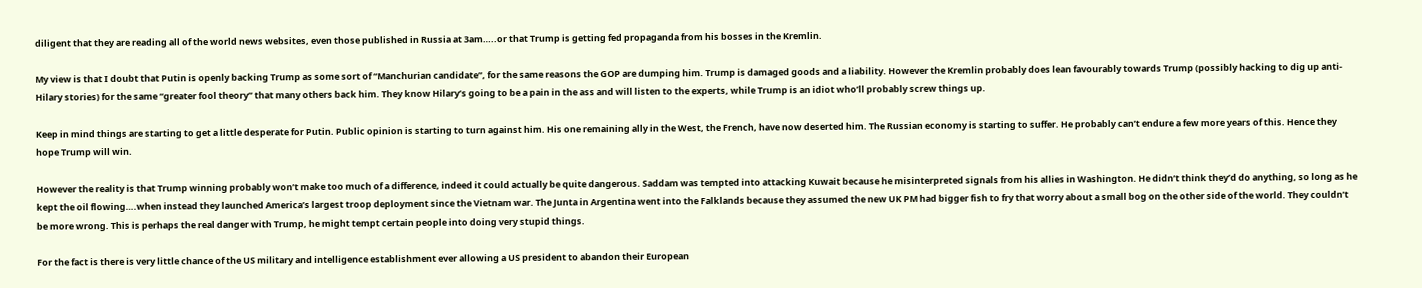diligent that they are reading all of the world news websites, even those published in Russia at 3am…..or that Trump is getting fed propaganda from his bosses in the Kremlin.

My view is that I doubt that Putin is openly backing Trump as some sort of “Manchurian candidate”, for the same reasons the GOP are dumping him. Trump is damaged goods and a liability. However the Kremlin probably does lean favourably towards Trump (possibly hacking to dig up anti-Hilary stories) for the same “greater fool theory” that many others back him. They know Hilary’s going to be a pain in the ass and will listen to the experts, while Trump is an idiot who’ll probably screw things up.

Keep in mind things are starting to get a little desperate for Putin. Public opinion is starting to turn against him. His one remaining ally in the West, the French, have now deserted him. The Russian economy is starting to suffer. He probably can’t endure a few more years of this. Hence they hope Trump will win.

However the reality is that Trump winning probably won’t make too much of a difference, indeed it could actually be quite dangerous. Saddam was tempted into attacking Kuwait because he misinterpreted signals from his allies in Washington. He didn’t think they’d do anything, so long as he kept the oil flowing….when instead they launched America’s largest troop deployment since the Vietnam war. The Junta in Argentina went into the Falklands because they assumed the new UK PM had bigger fish to fry that worry about a small bog on the other side of the world. They couldn’t be more wrong. This is perhaps the real danger with Trump, he might tempt certain people into doing very stupid things.

For the fact is there is very little chance of the US military and intelligence establishment ever allowing a US president to abandon their European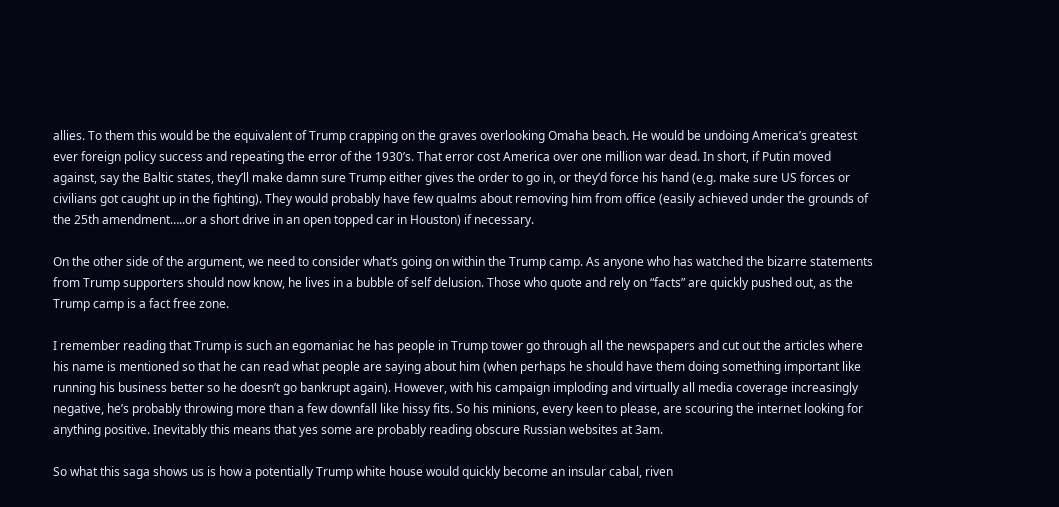allies. To them this would be the equivalent of Trump crapping on the graves overlooking Omaha beach. He would be undoing America’s greatest ever foreign policy success and repeating the error of the 1930’s. That error cost America over one million war dead. In short, if Putin moved against, say the Baltic states, they’ll make damn sure Trump either gives the order to go in, or they’d force his hand (e.g. make sure US forces or civilians got caught up in the fighting). They would probably have few qualms about removing him from office (easily achieved under the grounds of the 25th amendment…..or a short drive in an open topped car in Houston) if necessary.

On the other side of the argument, we need to consider what’s going on within the Trump camp. As anyone who has watched the bizarre statements from Trump supporters should now know, he lives in a bubble of self delusion. Those who quote and rely on “facts” are quickly pushed out, as the Trump camp is a fact free zone.

I remember reading that Trump is such an egomaniac he has people in Trump tower go through all the newspapers and cut out the articles where his name is mentioned so that he can read what people are saying about him (when perhaps he should have them doing something important like running his business better so he doesn’t go bankrupt again). However, with his campaign imploding and virtually all media coverage increasingly negative, he’s probably throwing more than a few downfall like hissy fits. So his minions, every keen to please, are scouring the internet looking for anything positive. Inevitably this means that yes some are probably reading obscure Russian websites at 3am.

So what this saga shows us is how a potentially Trump white house would quickly become an insular cabal, riven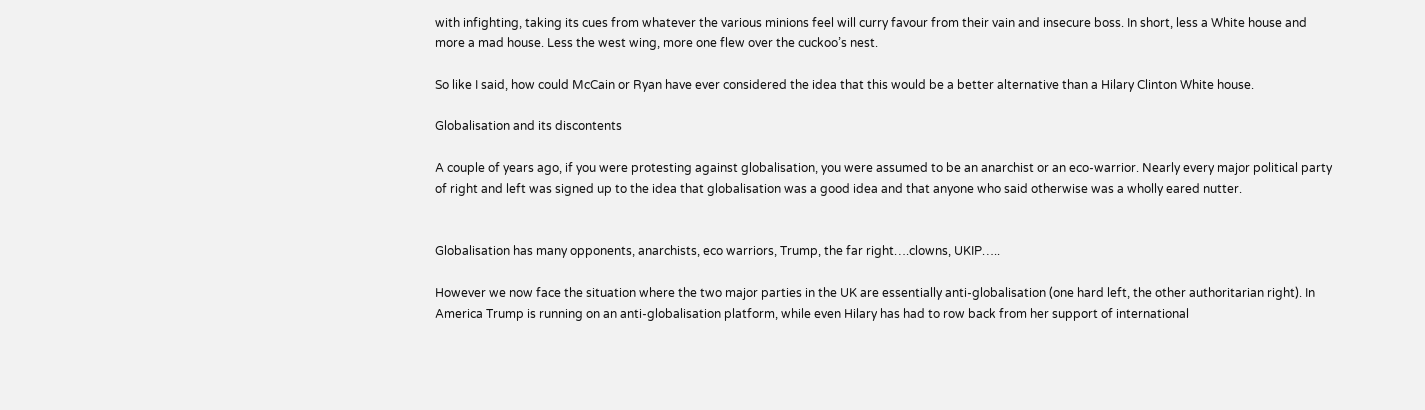with infighting, taking its cues from whatever the various minions feel will curry favour from their vain and insecure boss. In short, less a White house and more a mad house. Less the west wing, more one flew over the cuckoo’s nest.

So like I said, how could McCain or Ryan have ever considered the idea that this would be a better alternative than a Hilary Clinton White house.

Globalisation and its discontents

A couple of years ago, if you were protesting against globalisation, you were assumed to be an anarchist or an eco-warrior. Nearly every major political party of right and left was signed up to the idea that globalisation was a good idea and that anyone who said otherwise was a wholly eared nutter.


Globalisation has many opponents, anarchists, eco warriors, Trump, the far right….clowns, UKIP…..

However we now face the situation where the two major parties in the UK are essentially anti-globalisation (one hard left, the other authoritarian right). In America Trump is running on an anti-globalisation platform, while even Hilary has had to row back from her support of international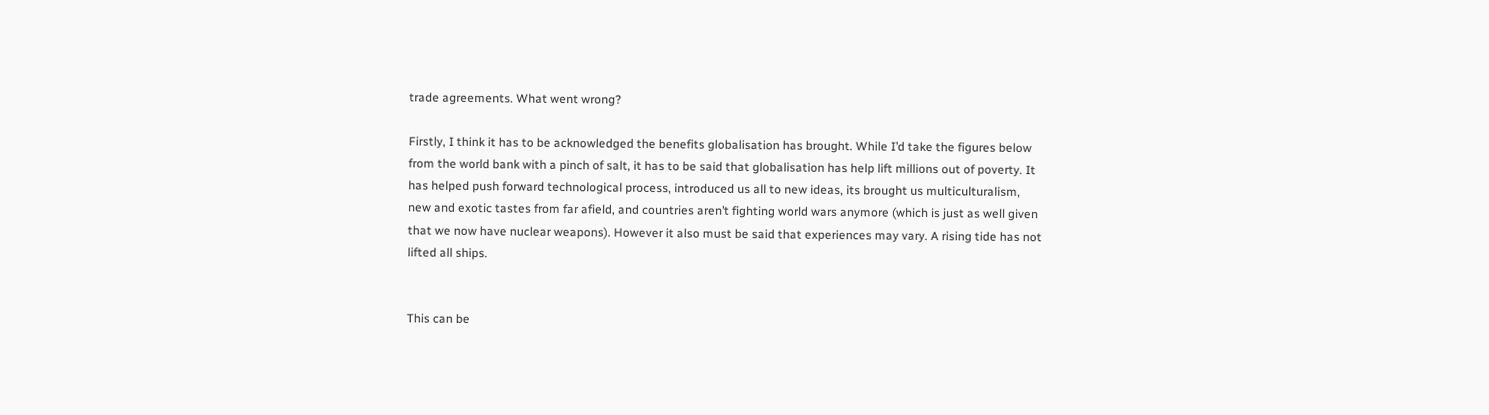trade agreements. What went wrong?

Firstly, I think it has to be acknowledged the benefits globalisation has brought. While I’d take the figures below from the world bank with a pinch of salt, it has to be said that globalisation has help lift millions out of poverty. It has helped push forward technological process, introduced us all to new ideas, its brought us multiculturalism, new and exotic tastes from far afield, and countries aren’t fighting world wars anymore (which is just as well given that we now have nuclear weapons). However it also must be said that experiences may vary. A rising tide has not lifted all ships.


This can be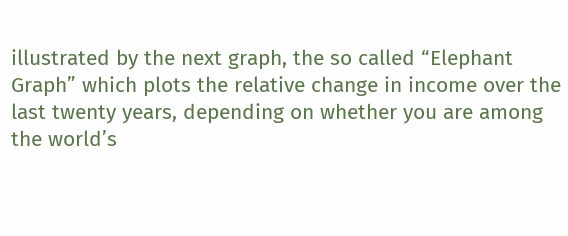illustrated by the next graph, the so called “Elephant Graph” which plots the relative change in income over the last twenty years, depending on whether you are among the world’s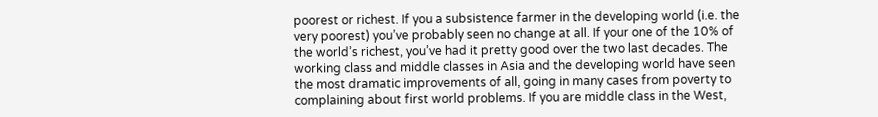poorest or richest. If you a subsistence farmer in the developing world (i.e. the very poorest) you’ve probably seen no change at all. If your one of the 10% of the world’s richest, you’ve had it pretty good over the two last decades. The working class and middle classes in Asia and the developing world have seen the most dramatic improvements of all, going in many cases from poverty to complaining about first world problems. If you are middle class in the West,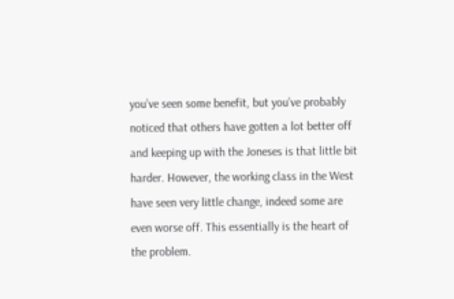you’ve seen some benefit, but you’ve probably noticed that others have gotten a lot better off and keeping up with the Joneses is that little bit harder. However, the working class in the West have seen very little change, indeed some are even worse off. This essentially is the heart of the problem.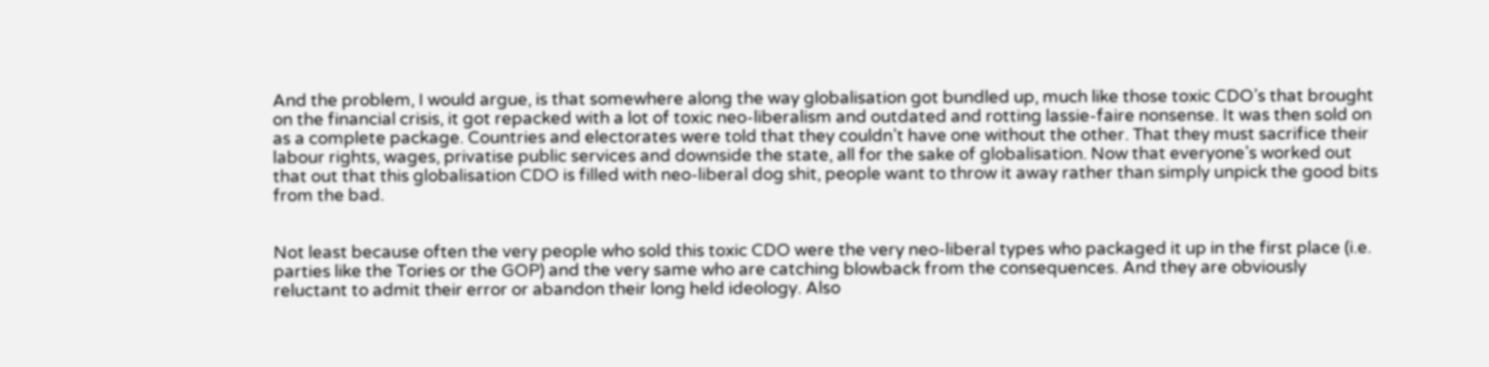And the problem, I would argue, is that somewhere along the way globalisation got bundled up, much like those toxic CDO’s that brought on the financial crisis, it got repacked with a lot of toxic neo-liberalism and outdated and rotting lassie-faire nonsense. It was then sold on as a complete package. Countries and electorates were told that they couldn’t have one without the other. That they must sacrifice their labour rights, wages, privatise public services and downside the state, all for the sake of globalisation. Now that everyone’s worked out that out that this globalisation CDO is filled with neo-liberal dog shit, people want to throw it away rather than simply unpick the good bits from the bad.


Not least because often the very people who sold this toxic CDO were the very neo-liberal types who packaged it up in the first place (i.e. parties like the Tories or the GOP) and the very same who are catching blowback from the consequences. And they are obviously reluctant to admit their error or abandon their long held ideology. Also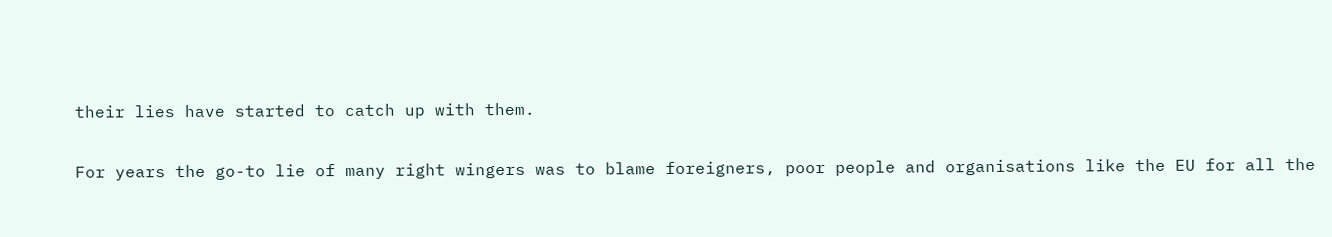their lies have started to catch up with them.

For years the go-to lie of many right wingers was to blame foreigners, poor people and organisations like the EU for all the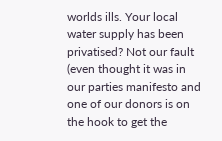worlds ills. Your local water supply has been privatised? Not our fault (even thought it was in our parties manifesto and one of our donors is on the hook to get the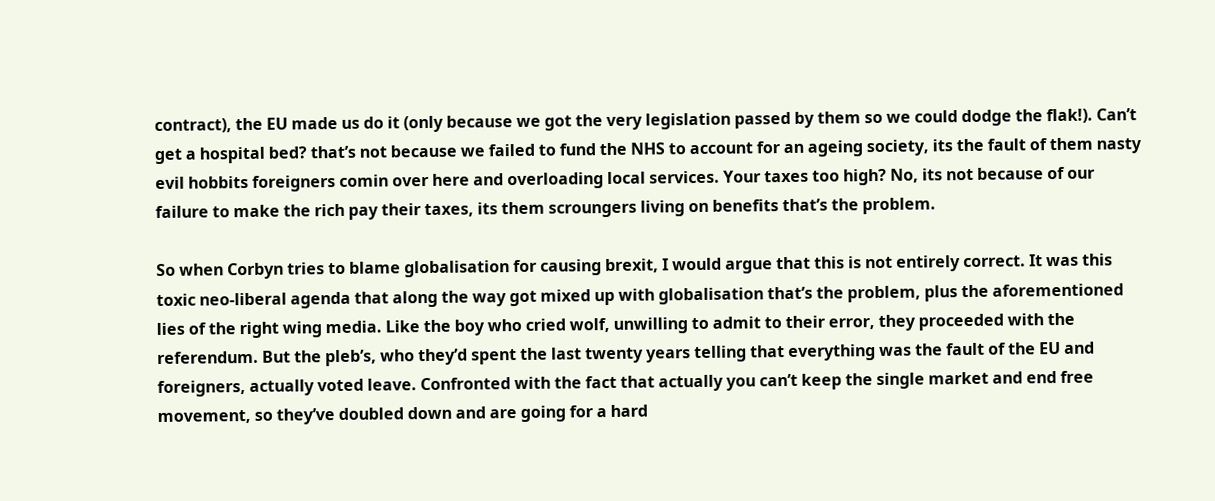contract), the EU made us do it (only because we got the very legislation passed by them so we could dodge the flak!). Can’t get a hospital bed? that’s not because we failed to fund the NHS to account for an ageing society, its the fault of them nasty evil hobbits foreigners comin over here and overloading local services. Your taxes too high? No, its not because of our failure to make the rich pay their taxes, its them scroungers living on benefits that’s the problem.

So when Corbyn tries to blame globalisation for causing brexit, I would argue that this is not entirely correct. It was this toxic neo-liberal agenda that along the way got mixed up with globalisation that’s the problem, plus the aforementioned lies of the right wing media. Like the boy who cried wolf, unwilling to admit to their error, they proceeded with the referendum. But the pleb’s, who they’d spent the last twenty years telling that everything was the fault of the EU and foreigners, actually voted leave. Confronted with the fact that actually you can’t keep the single market and end free movement, so they’ve doubled down and are going for a hard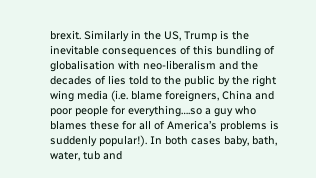brexit. Similarly in the US, Trump is the inevitable consequences of this bundling of globalisation with neo-liberalism and the decades of lies told to the public by the right wing media (i.e. blame foreigners, China and poor people for everything….so a guy who blames these for all of America’s problems is suddenly popular!). In both cases baby, bath, water, tub and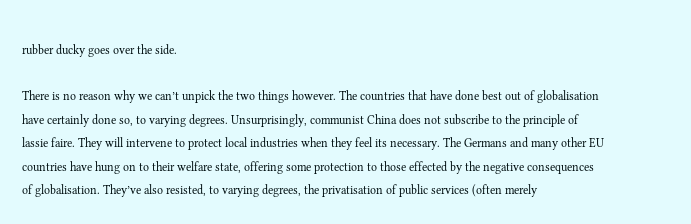rubber ducky goes over the side.

There is no reason why we can’t unpick the two things however. The countries that have done best out of globalisation have certainly done so, to varying degrees. Unsurprisingly, communist China does not subscribe to the principle of lassie faire. They will intervene to protect local industries when they feel its necessary. The Germans and many other EU countries have hung on to their welfare state, offering some protection to those effected by the negative consequences of globalisation. They’ve also resisted, to varying degrees, the privatisation of public services (often merely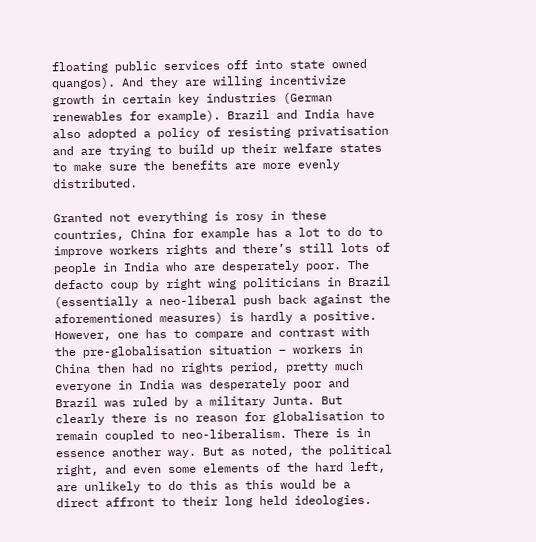floating public services off into state owned quangos). And they are willing incentivize growth in certain key industries (German renewables for example). Brazil and India have also adopted a policy of resisting privatisation and are trying to build up their welfare states to make sure the benefits are more evenly distributed.

Granted not everything is rosy in these countries, China for example has a lot to do to improve workers rights and there’s still lots of people in India who are desperately poor. The defacto coup by right wing politicians in Brazil (essentially a neo-liberal push back against the aforementioned measures) is hardly a positive. However, one has to compare and contrast with the pre-globalisation situation – workers in China then had no rights period, pretty much everyone in India was desperately poor and Brazil was ruled by a military Junta. But clearly there is no reason for globalisation to remain coupled to neo-liberalism. There is in essence another way. But as noted, the political right, and even some elements of the hard left, are unlikely to do this as this would be a direct affront to their long held ideologies.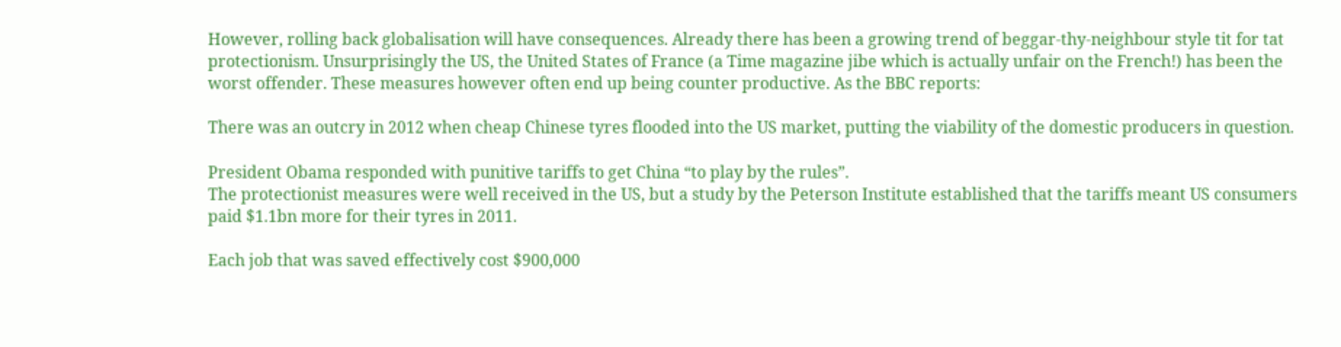However, rolling back globalisation will have consequences. Already there has been a growing trend of beggar-thy-neighbour style tit for tat protectionism. Unsurprisingly the US, the United States of France (a Time magazine jibe which is actually unfair on the French!) has been the worst offender. These measures however often end up being counter productive. As the BBC reports:

There was an outcry in 2012 when cheap Chinese tyres flooded into the US market, putting the viability of the domestic producers in question.

President Obama responded with punitive tariffs to get China “to play by the rules”.
The protectionist measures were well received in the US, but a study by the Peterson Institute established that the tariffs meant US consumers paid $1.1bn more for their tyres in 2011.

Each job that was saved effectively cost $900,000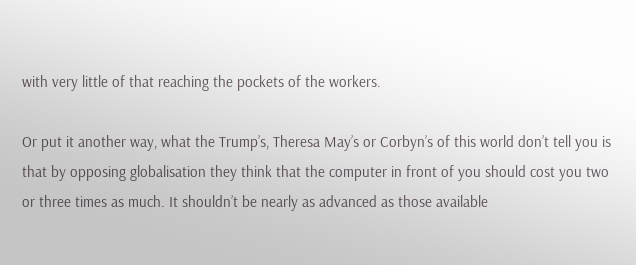with very little of that reaching the pockets of the workers.

Or put it another way, what the Trump’s, Theresa May’s or Corbyn’s of this world don’t tell you is that by opposing globalisation they think that the computer in front of you should cost you two or three times as much. It shouldn’t be nearly as advanced as those available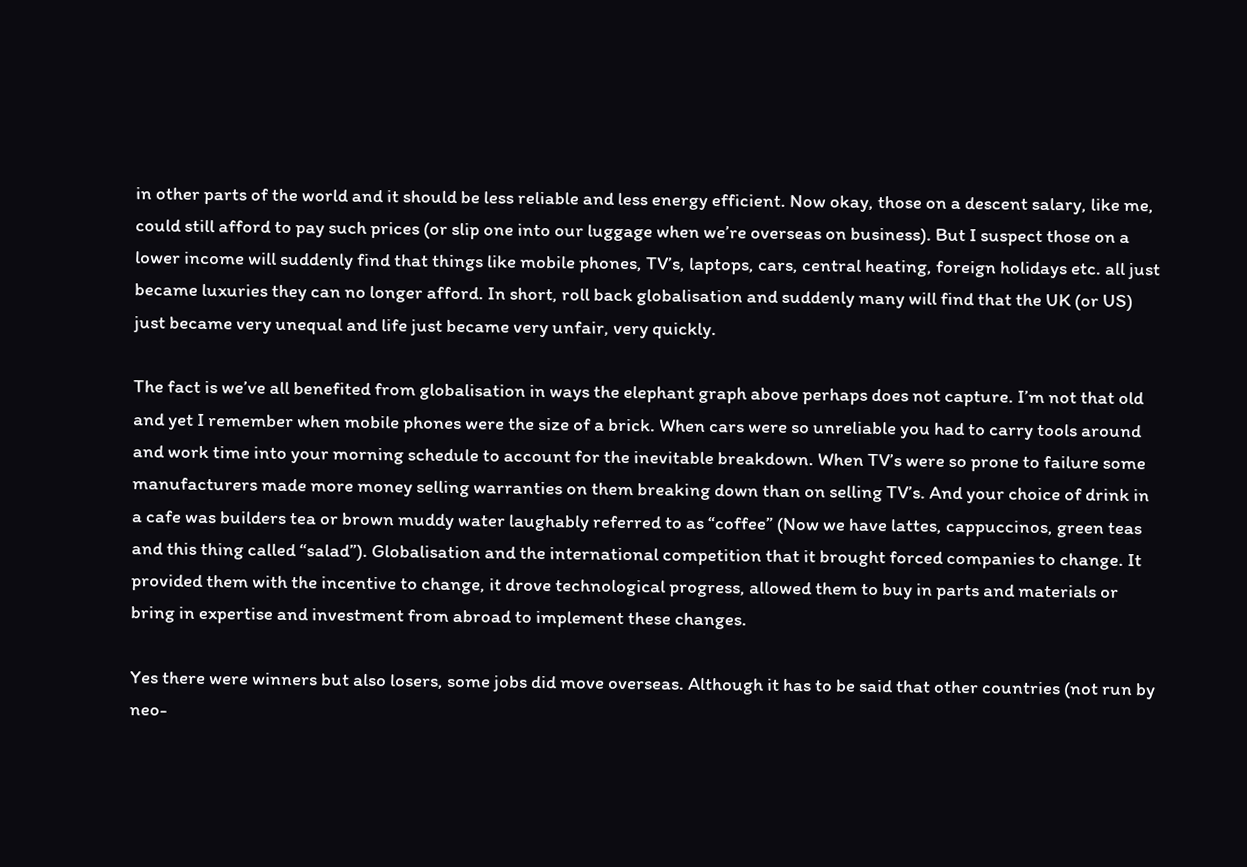in other parts of the world and it should be less reliable and less energy efficient. Now okay, those on a descent salary, like me, could still afford to pay such prices (or slip one into our luggage when we’re overseas on business). But I suspect those on a lower income will suddenly find that things like mobile phones, TV’s, laptops, cars, central heating, foreign holidays etc. all just became luxuries they can no longer afford. In short, roll back globalisation and suddenly many will find that the UK (or US) just became very unequal and life just became very unfair, very quickly.

The fact is we’ve all benefited from globalisation in ways the elephant graph above perhaps does not capture. I’m not that old and yet I remember when mobile phones were the size of a brick. When cars were so unreliable you had to carry tools around and work time into your morning schedule to account for the inevitable breakdown. When TV’s were so prone to failure some manufacturers made more money selling warranties on them breaking down than on selling TV’s. And your choice of drink in a cafe was builders tea or brown muddy water laughably referred to as “coffee” (Now we have lattes, cappuccinos, green teas and this thing called “salad”). Globalisation and the international competition that it brought forced companies to change. It provided them with the incentive to change, it drove technological progress, allowed them to buy in parts and materials or bring in expertise and investment from abroad to implement these changes.

Yes there were winners but also losers, some jobs did move overseas. Although it has to be said that other countries (not run by neo-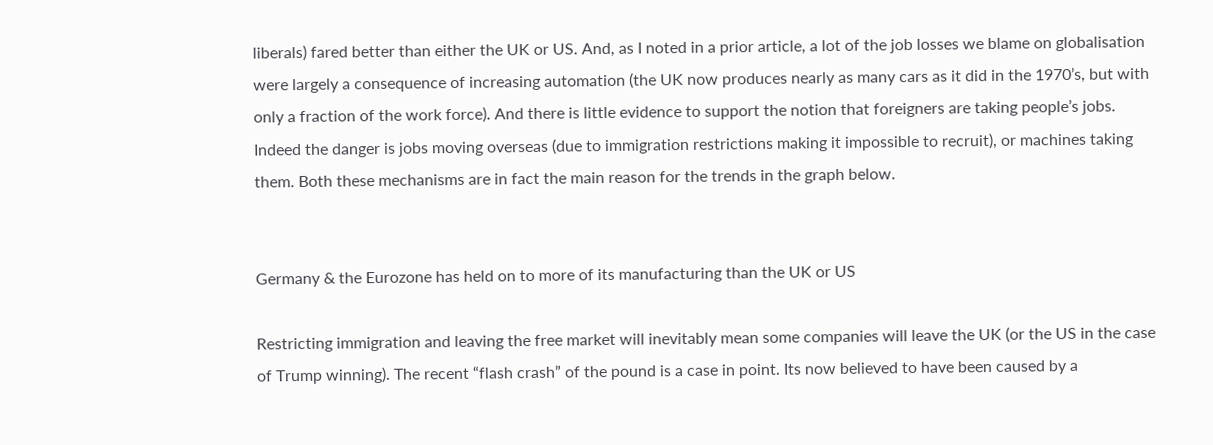liberals) fared better than either the UK or US. And, as I noted in a prior article, a lot of the job losses we blame on globalisation were largely a consequence of increasing automation (the UK now produces nearly as many cars as it did in the 1970’s, but with only a fraction of the work force). And there is little evidence to support the notion that foreigners are taking people’s jobs. Indeed the danger is jobs moving overseas (due to immigration restrictions making it impossible to recruit), or machines taking them. Both these mechanisms are in fact the main reason for the trends in the graph below.


Germany & the Eurozone has held on to more of its manufacturing than the UK or US

Restricting immigration and leaving the free market will inevitably mean some companies will leave the UK (or the US in the case of Trump winning). The recent “flash crash” of the pound is a case in point. Its now believed to have been caused by a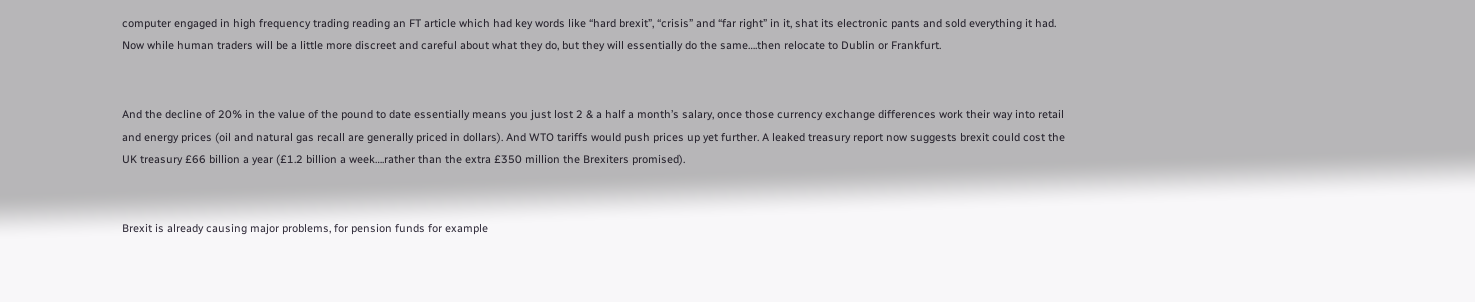computer engaged in high frequency trading reading an FT article which had key words like “hard brexit”, “crisis” and “far right” in it, shat its electronic pants and sold everything it had. Now while human traders will be a little more discreet and careful about what they do, but they will essentially do the same….then relocate to Dublin or Frankfurt.


And the decline of 20% in the value of the pound to date essentially means you just lost 2 & a half a month’s salary, once those currency exchange differences work their way into retail and energy prices (oil and natural gas recall are generally priced in dollars). And WTO tariffs would push prices up yet further. A leaked treasury report now suggests brexit could cost the UK treasury £66 billion a year (£1.2 billion a week….rather than the extra £350 million the Brexiters promised).


Brexit is already causing major problems, for pension funds for example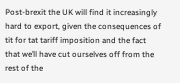Post-brexit the UK will find it increasingly hard to export, given the consequences of tit for tat tariff imposition and the fact that we’ll have cut ourselves off from the rest of the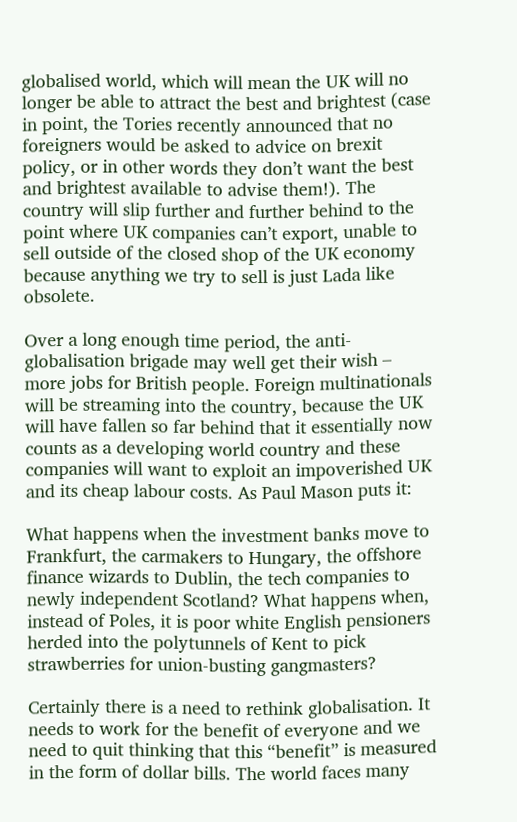globalised world, which will mean the UK will no longer be able to attract the best and brightest (case in point, the Tories recently announced that no foreigners would be asked to advice on brexit policy, or in other words they don’t want the best and brightest available to advise them!). The country will slip further and further behind to the point where UK companies can’t export, unable to sell outside of the closed shop of the UK economy because anything we try to sell is just Lada like obsolete.

Over a long enough time period, the anti-globalisation brigade may well get their wish – more jobs for British people. Foreign multinationals will be streaming into the country, because the UK will have fallen so far behind that it essentially now counts as a developing world country and these companies will want to exploit an impoverished UK and its cheap labour costs. As Paul Mason puts it:

What happens when the investment banks move to Frankfurt, the carmakers to Hungary, the offshore finance wizards to Dublin, the tech companies to newly independent Scotland? What happens when, instead of Poles, it is poor white English pensioners herded into the polytunnels of Kent to pick strawberries for union-busting gangmasters?

Certainly there is a need to rethink globalisation. It needs to work for the benefit of everyone and we need to quit thinking that this “benefit” is measured in the form of dollar bills. The world faces many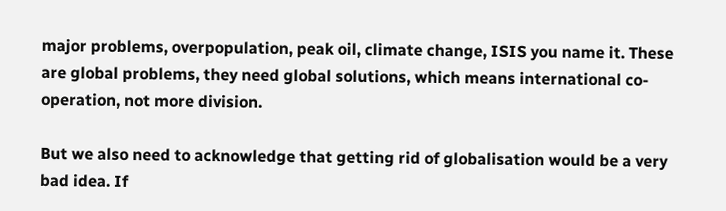major problems, overpopulation, peak oil, climate change, ISIS you name it. These are global problems, they need global solutions, which means international co-operation, not more division.

But we also need to acknowledge that getting rid of globalisation would be a very bad idea. If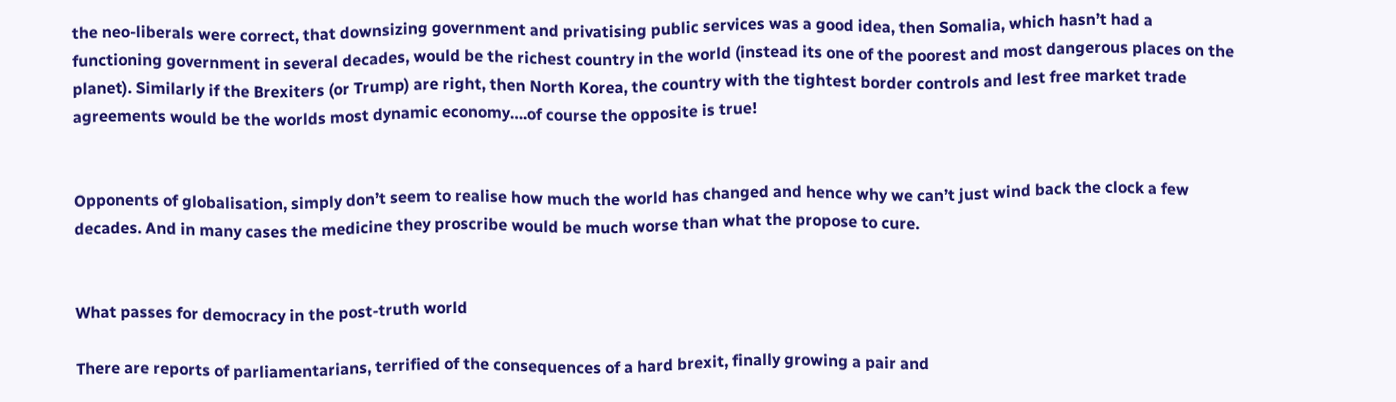the neo-liberals were correct, that downsizing government and privatising public services was a good idea, then Somalia, which hasn’t had a functioning government in several decades, would be the richest country in the world (instead its one of the poorest and most dangerous places on the planet). Similarly if the Brexiters (or Trump) are right, then North Korea, the country with the tightest border controls and lest free market trade agreements would be the worlds most dynamic economy….of course the opposite is true!


Opponents of globalisation, simply don’t seem to realise how much the world has changed and hence why we can’t just wind back the clock a few decades. And in many cases the medicine they proscribe would be much worse than what the propose to cure.


What passes for democracy in the post-truth world

There are reports of parliamentarians, terrified of the consequences of a hard brexit, finally growing a pair and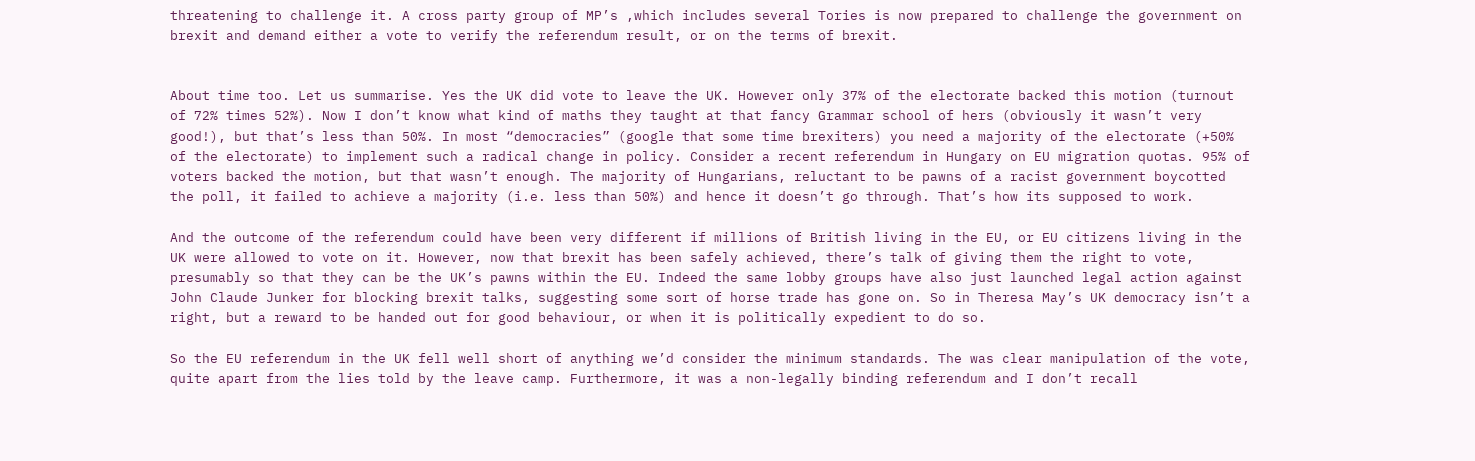threatening to challenge it. A cross party group of MP’s ,which includes several Tories is now prepared to challenge the government on brexit and demand either a vote to verify the referendum result, or on the terms of brexit.


About time too. Let us summarise. Yes the UK did vote to leave the UK. However only 37% of the electorate backed this motion (turnout of 72% times 52%). Now I don’t know what kind of maths they taught at that fancy Grammar school of hers (obviously it wasn’t very good!), but that’s less than 50%. In most “democracies” (google that some time brexiters) you need a majority of the electorate (+50% of the electorate) to implement such a radical change in policy. Consider a recent referendum in Hungary on EU migration quotas. 95% of voters backed the motion, but that wasn’t enough. The majority of Hungarians, reluctant to be pawns of a racist government boycotted the poll, it failed to achieve a majority (i.e. less than 50%) and hence it doesn’t go through. That’s how its supposed to work.

And the outcome of the referendum could have been very different if millions of British living in the EU, or EU citizens living in the UK were allowed to vote on it. However, now that brexit has been safely achieved, there’s talk of giving them the right to vote, presumably so that they can be the UK’s pawns within the EU. Indeed the same lobby groups have also just launched legal action against John Claude Junker for blocking brexit talks, suggesting some sort of horse trade has gone on. So in Theresa May’s UK democracy isn’t a right, but a reward to be handed out for good behaviour, or when it is politically expedient to do so.

So the EU referendum in the UK fell well short of anything we’d consider the minimum standards. The was clear manipulation of the vote, quite apart from the lies told by the leave camp. Furthermore, it was a non-legally binding referendum and I don’t recall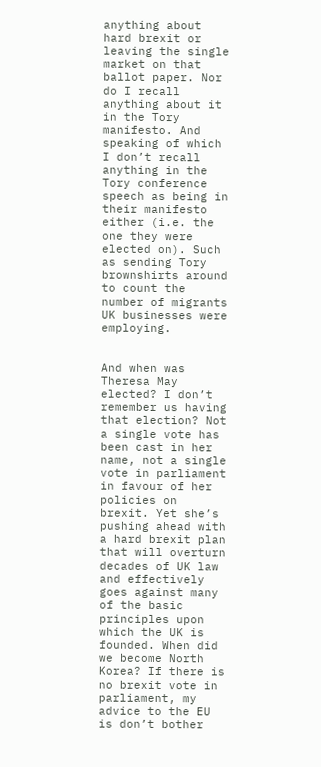anything about hard brexit or leaving the single market on that ballot paper. Nor do I recall anything about it in the Tory manifesto. And speaking of which I don’t recall anything in the Tory conference speech as being in their manifesto either (i.e. the one they were elected on). Such as sending Tory brownshirts around to count the number of migrants UK businesses were employing.


And when was Theresa May elected? I don’t remember us having that election? Not a single vote has been cast in her name, not a single vote in parliament in favour of her policies on brexit. Yet she’s pushing ahead with a hard brexit plan that will overturn decades of UK law and effectively goes against many of the basic principles upon which the UK is founded. When did we become North Korea? If there is no brexit vote in parliament, my advice to the EU is don’t bother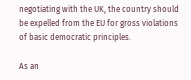negotiating with the UK, the country should be expelled from the EU for gross violations of basic democratic principles.

As an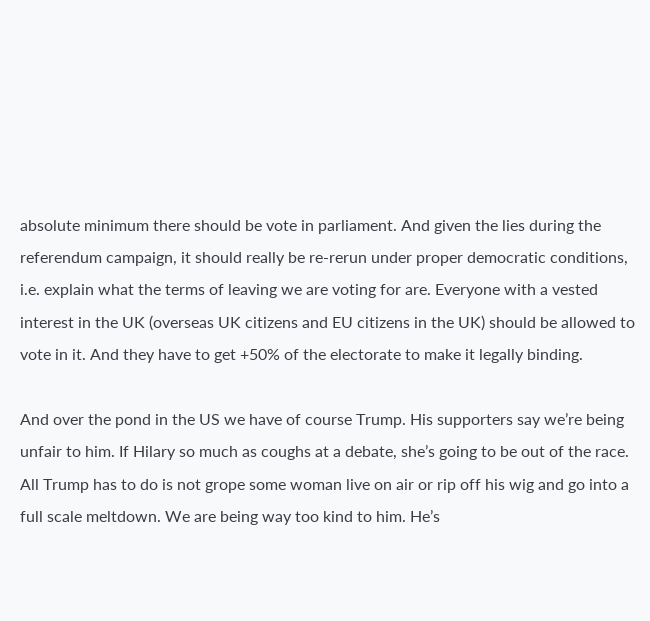absolute minimum there should be vote in parliament. And given the lies during the referendum campaign, it should really be re-rerun under proper democratic conditions, i.e. explain what the terms of leaving we are voting for are. Everyone with a vested interest in the UK (overseas UK citizens and EU citizens in the UK) should be allowed to vote in it. And they have to get +50% of the electorate to make it legally binding.

And over the pond in the US we have of course Trump. His supporters say we’re being unfair to him. If Hilary so much as coughs at a debate, she’s going to be out of the race. All Trump has to do is not grope some woman live on air or rip off his wig and go into a full scale meltdown. We are being way too kind to him. He’s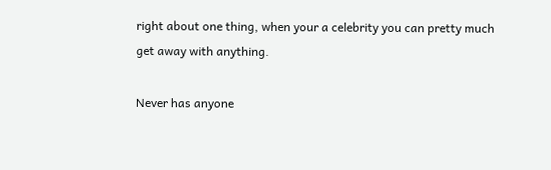right about one thing, when your a celebrity you can pretty much get away with anything.

Never has anyone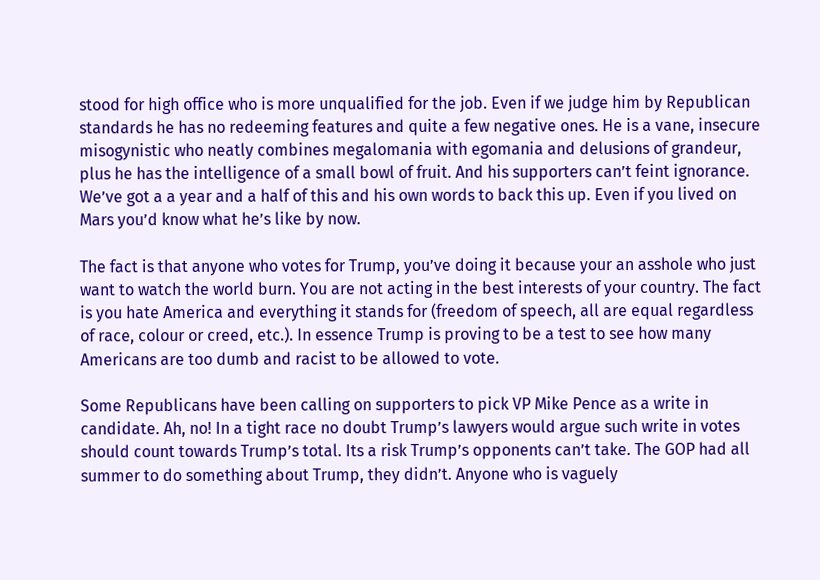stood for high office who is more unqualified for the job. Even if we judge him by Republican standards he has no redeeming features and quite a few negative ones. He is a vane, insecure misogynistic who neatly combines megalomania with egomania and delusions of grandeur, plus he has the intelligence of a small bowl of fruit. And his supporters can’t feint ignorance. We’ve got a a year and a half of this and his own words to back this up. Even if you lived on Mars you’d know what he’s like by now.

The fact is that anyone who votes for Trump, you’ve doing it because your an asshole who just want to watch the world burn. You are not acting in the best interests of your country. The fact is you hate America and everything it stands for (freedom of speech, all are equal regardless of race, colour or creed, etc.). In essence Trump is proving to be a test to see how many Americans are too dumb and racist to be allowed to vote.

Some Republicans have been calling on supporters to pick VP Mike Pence as a write in candidate. Ah, no! In a tight race no doubt Trump’s lawyers would argue such write in votes should count towards Trump’s total. Its a risk Trump’s opponents can’t take. The GOP had all summer to do something about Trump, they didn’t. Anyone who is vaguely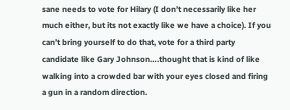sane needs to vote for Hilary (I don’t necessarily like her much either, but its not exactly like we have a choice). If you can’t bring yourself to do that, vote for a third party candidate like Gary Johnson….thought that is kind of like walking into a crowded bar with your eyes closed and firing a gun in a random direction.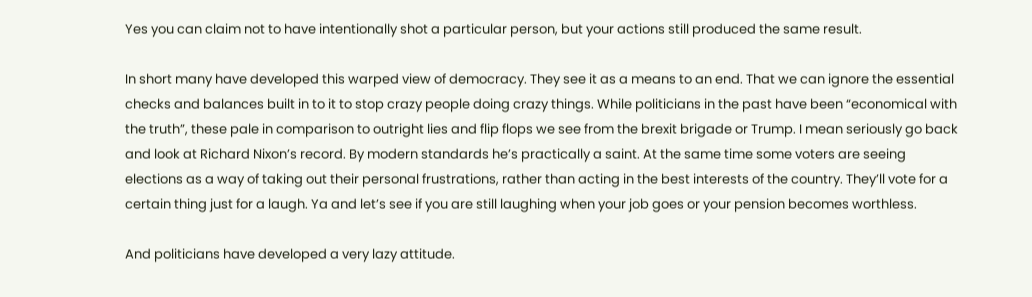Yes you can claim not to have intentionally shot a particular person, but your actions still produced the same result.

In short many have developed this warped view of democracy. They see it as a means to an end. That we can ignore the essential checks and balances built in to it to stop crazy people doing crazy things. While politicians in the past have been “economical with the truth”, these pale in comparison to outright lies and flip flops we see from the brexit brigade or Trump. I mean seriously go back and look at Richard Nixon’s record. By modern standards he’s practically a saint. At the same time some voters are seeing elections as a way of taking out their personal frustrations, rather than acting in the best interests of the country. They’ll vote for a certain thing just for a laugh. Ya and let’s see if you are still laughing when your job goes or your pension becomes worthless.

And politicians have developed a very lazy attitude.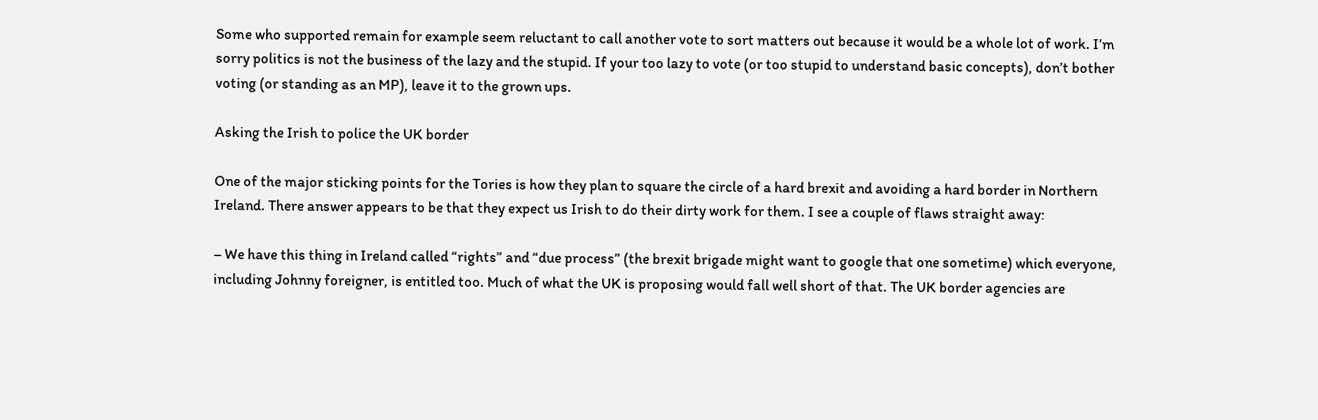Some who supported remain for example seem reluctant to call another vote to sort matters out because it would be a whole lot of work. I’m sorry politics is not the business of the lazy and the stupid. If your too lazy to vote (or too stupid to understand basic concepts), don’t bother voting (or standing as an MP), leave it to the grown ups.

Asking the Irish to police the UK border

One of the major sticking points for the Tories is how they plan to square the circle of a hard brexit and avoiding a hard border in Northern Ireland. There answer appears to be that they expect us Irish to do their dirty work for them. I see a couple of flaws straight away:

– We have this thing in Ireland called “rights” and “due process” (the brexit brigade might want to google that one sometime) which everyone, including Johnny foreigner, is entitled too. Much of what the UK is proposing would fall well short of that. The UK border agencies are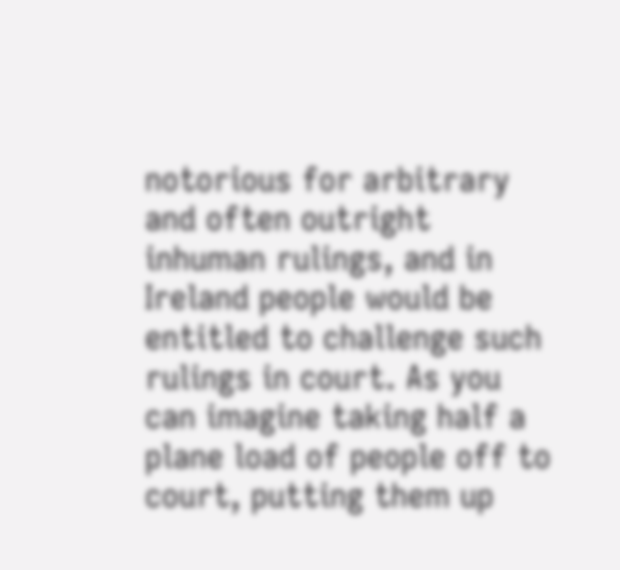notorious for arbitrary and often outright inhuman rulings, and in Ireland people would be entitled to challenge such rulings in court. As you can imagine taking half a plane load of people off to court, putting them up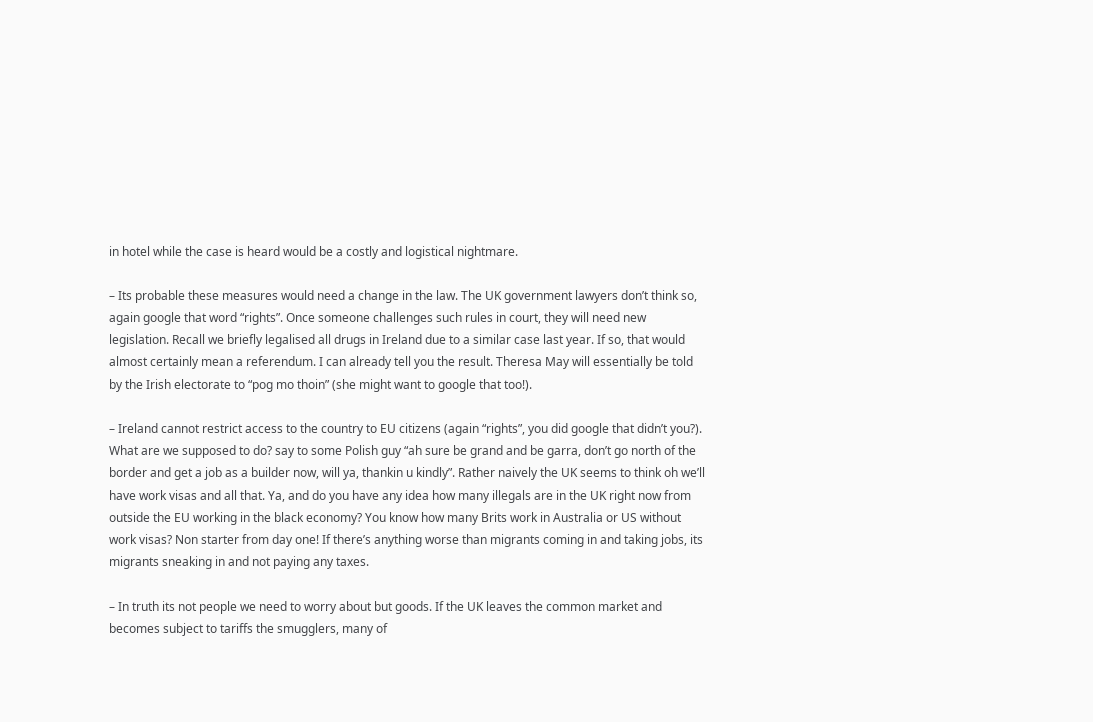in hotel while the case is heard would be a costly and logistical nightmare.

– Its probable these measures would need a change in the law. The UK government lawyers don’t think so, again google that word “rights”. Once someone challenges such rules in court, they will need new legislation. Recall we briefly legalised all drugs in Ireland due to a similar case last year. If so, that would almost certainly mean a referendum. I can already tell you the result. Theresa May will essentially be told by the Irish electorate to “pog mo thoin” (she might want to google that too!).

– Ireland cannot restrict access to the country to EU citizens (again “rights”, you did google that didn’t you?). What are we supposed to do? say to some Polish guy “ah sure be grand and be garra, don’t go north of the border and get a job as a builder now, will ya, thankin u kindly”. Rather naively the UK seems to think oh we’ll have work visas and all that. Ya, and do you have any idea how many illegals are in the UK right now from outside the EU working in the black economy? You know how many Brits work in Australia or US without work visas? Non starter from day one! If there’s anything worse than migrants coming in and taking jobs, its migrants sneaking in and not paying any taxes.

– In truth its not people we need to worry about but goods. If the UK leaves the common market and becomes subject to tariffs the smugglers, many of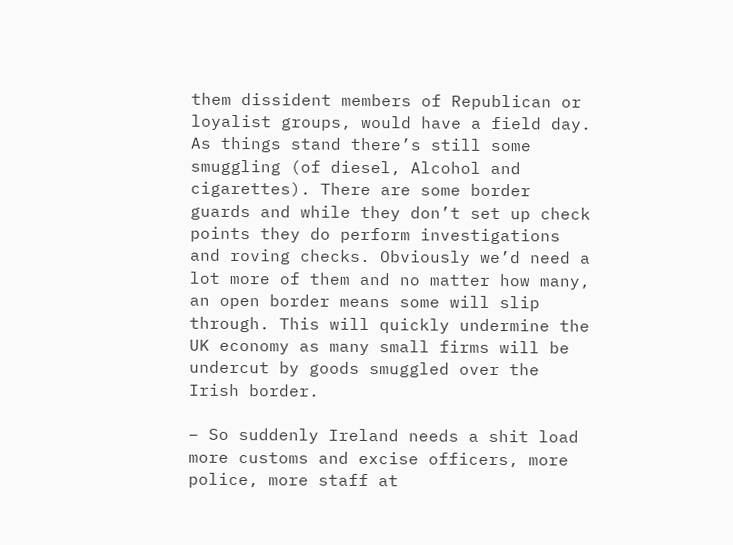them dissident members of Republican or loyalist groups, would have a field day. As things stand there’s still some smuggling (of diesel, Alcohol and cigarettes). There are some border guards and while they don’t set up check points they do perform investigations and roving checks. Obviously we’d need a lot more of them and no matter how many, an open border means some will slip through. This will quickly undermine the UK economy as many small firms will be undercut by goods smuggled over the Irish border.

– So suddenly Ireland needs a shit load more customs and excise officers, more police, more staff at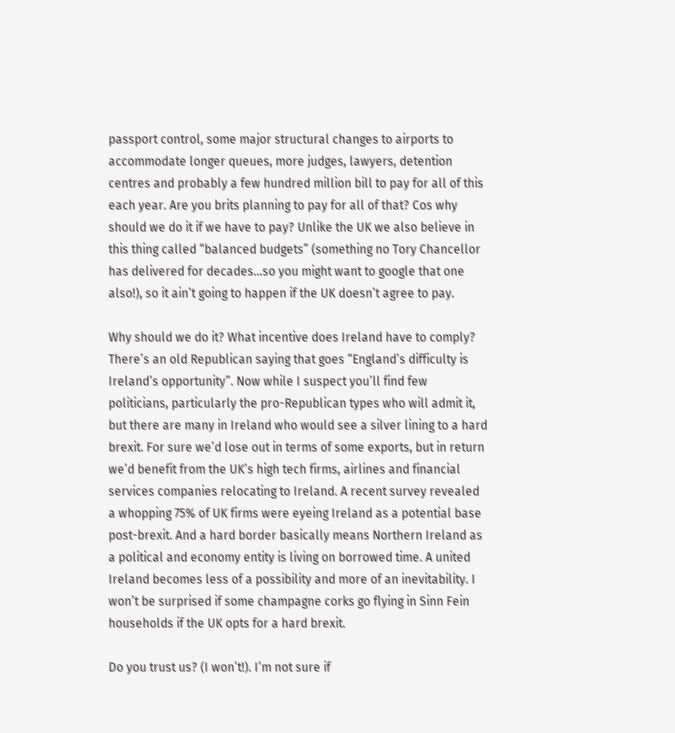passport control, some major structural changes to airports to accommodate longer queues, more judges, lawyers, detention centres and probably a few hundred million bill to pay for all of this each year. Are you brits planning to pay for all of that? Cos why should we do it if we have to pay? Unlike the UK we also believe in this thing called “balanced budgets” (something no Tory Chancellor has delivered for decades…so you might want to google that one also!), so it ain’t going to happen if the UK doesn’t agree to pay.

Why should we do it? What incentive does Ireland have to comply? There’s an old Republican saying that goes “England’s difficulty is Ireland’s opportunity”. Now while I suspect you’ll find few politicians, particularly the pro-Republican types who will admit it, but there are many in Ireland who would see a silver lining to a hard brexit. For sure we’d lose out in terms of some exports, but in return we’d benefit from the UK’s high tech firms, airlines and financial services companies relocating to Ireland. A recent survey revealed a whopping 75% of UK firms were eyeing Ireland as a potential base post-brexit. And a hard border basically means Northern Ireland as a political and economy entity is living on borrowed time. A united Ireland becomes less of a possibility and more of an inevitability. I won’t be surprised if some champagne corks go flying in Sinn Fein households if the UK opts for a hard brexit.

Do you trust us? (I won’t!). I’m not sure if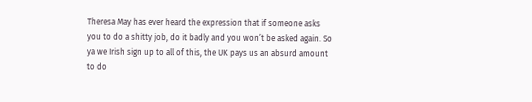Theresa May has ever heard the expression that if someone asks you to do a shitty job, do it badly and you won’t be asked again. So ya we Irish sign up to all of this, the UK pays us an absurd amount to do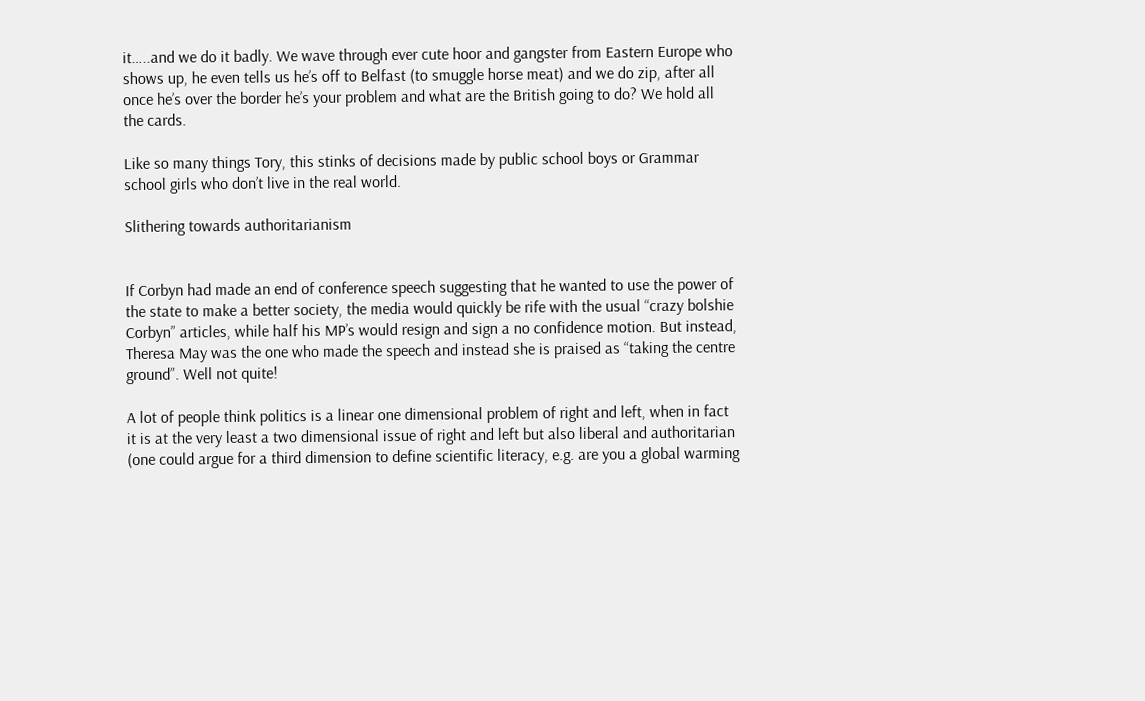it…..and we do it badly. We wave through ever cute hoor and gangster from Eastern Europe who shows up, he even tells us he’s off to Belfast (to smuggle horse meat) and we do zip, after all once he’s over the border he’s your problem and what are the British going to do? We hold all the cards.

Like so many things Tory, this stinks of decisions made by public school boys or Grammar school girls who don’t live in the real world.

Slithering towards authoritarianism


If Corbyn had made an end of conference speech suggesting that he wanted to use the power of the state to make a better society, the media would quickly be rife with the usual “crazy bolshie Corbyn” articles, while half his MP’s would resign and sign a no confidence motion. But instead, Theresa May was the one who made the speech and instead she is praised as “taking the centre ground”. Well not quite!

A lot of people think politics is a linear one dimensional problem of right and left, when in fact it is at the very least a two dimensional issue of right and left but also liberal and authoritarian (one could argue for a third dimension to define scientific literacy, e.g. are you a global warming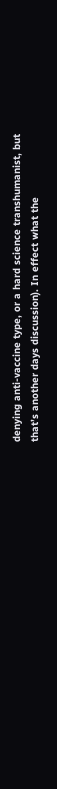denying anti-vaccine type, or a hard science transhumanist, but that’s another days discussion). In effect what the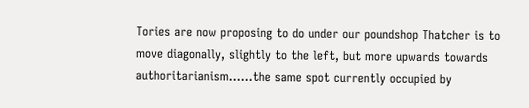Tories are now proposing to do under our poundshop Thatcher is to move diagonally, slightly to the left, but more upwards towards authoritarianism……the same spot currently occupied by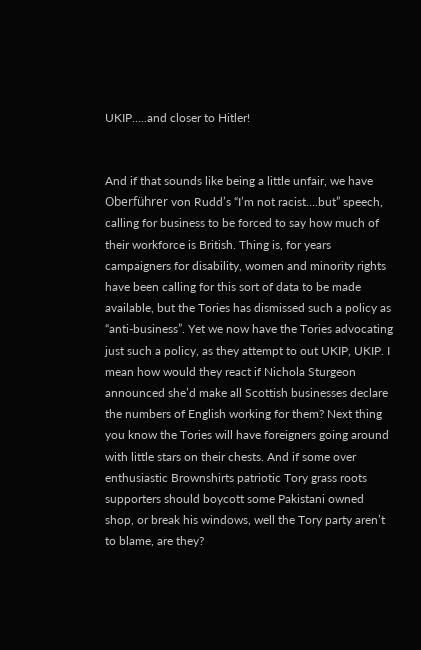UKIP…..and closer to Hitler!


And if that sounds like being a little unfair, we have Oberführer von Rudd’s “I’m not racist….but” speech, calling for business to be forced to say how much of their workforce is British. Thing is, for years campaigners for disability, women and minority rights have been calling for this sort of data to be made available, but the Tories has dismissed such a policy as “anti-business”. Yet we now have the Tories advocating just such a policy, as they attempt to out UKIP, UKIP. I mean how would they react if Nichola Sturgeon announced she’d make all Scottish businesses declare the numbers of English working for them? Next thing you know the Tories will have foreigners going around with little stars on their chests. And if some over enthusiastic Brownshirts patriotic Tory grass roots supporters should boycott some Pakistani owned shop, or break his windows, well the Tory party aren’t to blame, are they?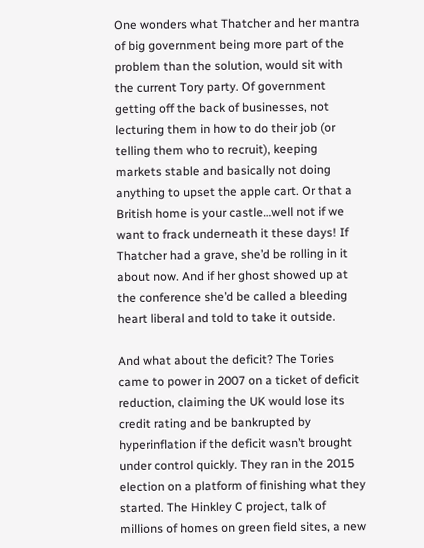One wonders what Thatcher and her mantra of big government being more part of the problem than the solution, would sit with the current Tory party. Of government getting off the back of businesses, not lecturing them in how to do their job (or telling them who to recruit), keeping markets stable and basically not doing anything to upset the apple cart. Or that a British home is your castle…well not if we want to frack underneath it these days! If Thatcher had a grave, she’d be rolling in it about now. And if her ghost showed up at the conference she’d be called a bleeding heart liberal and told to take it outside.

And what about the deficit? The Tories came to power in 2007 on a ticket of deficit reduction, claiming the UK would lose its credit rating and be bankrupted by hyperinflation if the deficit wasn’t brought under control quickly. They ran in the 2015 election on a platform of finishing what they started. The Hinkley C project, talk of millions of homes on green field sites, a new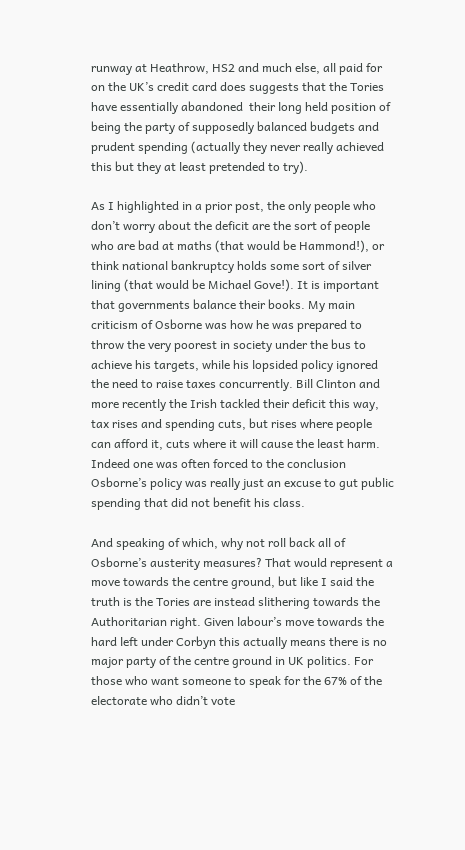runway at Heathrow, HS2 and much else, all paid for on the UK’s credit card does suggests that the Tories have essentially abandoned  their long held position of being the party of supposedly balanced budgets and prudent spending (actually they never really achieved this but they at least pretended to try).

As I highlighted in a prior post, the only people who don’t worry about the deficit are the sort of people who are bad at maths (that would be Hammond!), or think national bankruptcy holds some sort of silver lining (that would be Michael Gove!). It is important that governments balance their books. My main criticism of Osborne was how he was prepared to throw the very poorest in society under the bus to achieve his targets, while his lopsided policy ignored the need to raise taxes concurrently. Bill Clinton and more recently the Irish tackled their deficit this way, tax rises and spending cuts, but rises where people can afford it, cuts where it will cause the least harm. Indeed one was often forced to the conclusion Osborne’s policy was really just an excuse to gut public spending that did not benefit his class.

And speaking of which, why not roll back all of Osborne’s austerity measures? That would represent a move towards the centre ground, but like I said the truth is the Tories are instead slithering towards the Authoritarian right. Given labour’s move towards the hard left under Corbyn this actually means there is no major party of the centre ground in UK politics. For those who want someone to speak for the 67% of the electorate who didn’t vote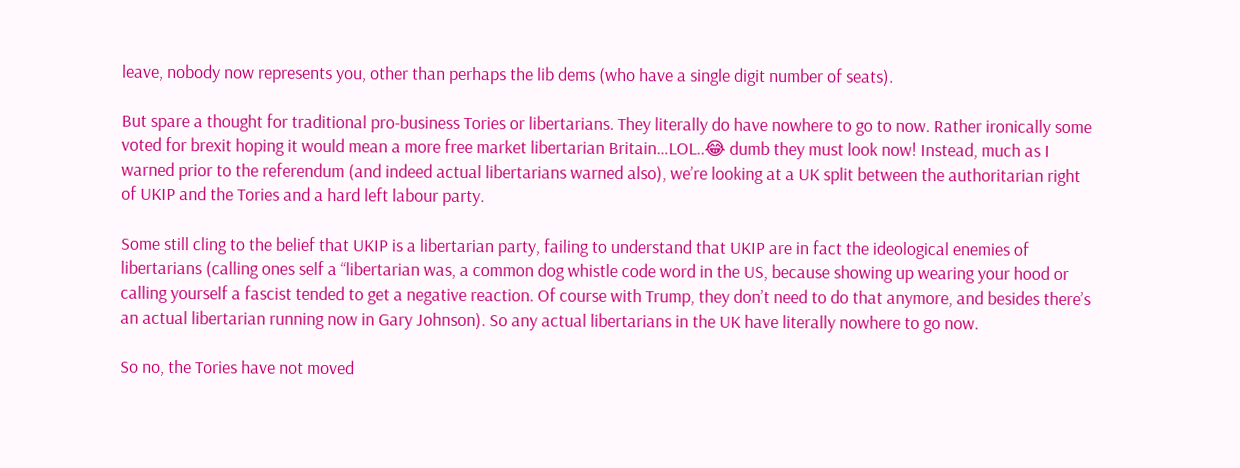leave, nobody now represents you, other than perhaps the lib dems (who have a single digit number of seats).

But spare a thought for traditional pro-business Tories or libertarians. They literally do have nowhere to go to now. Rather ironically some voted for brexit hoping it would mean a more free market libertarian Britain…LOL..😂 dumb they must look now! Instead, much as I warned prior to the referendum (and indeed actual libertarians warned also), we’re looking at a UK split between the authoritarian right of UKIP and the Tories and a hard left labour party.

Some still cling to the belief that UKIP is a libertarian party, failing to understand that UKIP are in fact the ideological enemies of libertarians (calling ones self a “libertarian was, a common dog whistle code word in the US, because showing up wearing your hood or calling yourself a fascist tended to get a negative reaction. Of course with Trump, they don’t need to do that anymore, and besides there’s an actual libertarian running now in Gary Johnson). So any actual libertarians in the UK have literally nowhere to go now.

So no, the Tories have not moved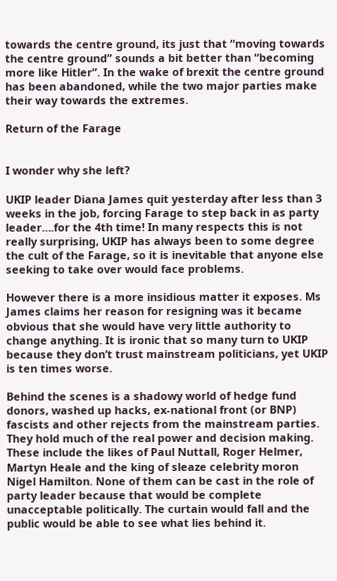towards the centre ground, its just that “moving towards the centre ground” sounds a bit better than “becoming more like Hitler”. In the wake of brexit the centre ground has been abandoned, while the two major parties make their way towards the extremes.

Return of the Farage


I wonder why she left?

UKIP leader Diana James quit yesterday after less than 3 weeks in the job, forcing Farage to step back in as party leader….for the 4th time! In many respects this is not really surprising, UKIP has always been to some degree the cult of the Farage, so it is inevitable that anyone else seeking to take over would face problems.

However there is a more insidious matter it exposes. Ms James claims her reason for resigning was it became obvious that she would have very little authority to change anything. It is ironic that so many turn to UKIP because they don’t trust mainstream politicians, yet UKIP is ten times worse.

Behind the scenes is a shadowy world of hedge fund donors, washed up hacks, ex-national front (or BNP) fascists and other rejects from the mainstream parties. They hold much of the real power and decision making. These include the likes of Paul Nuttall, Roger Helmer, Martyn Heale and the king of sleaze celebrity moron Nigel Hamilton. None of them can be cast in the role of party leader because that would be complete unacceptable politically. The curtain would fall and the public would be able to see what lies behind it.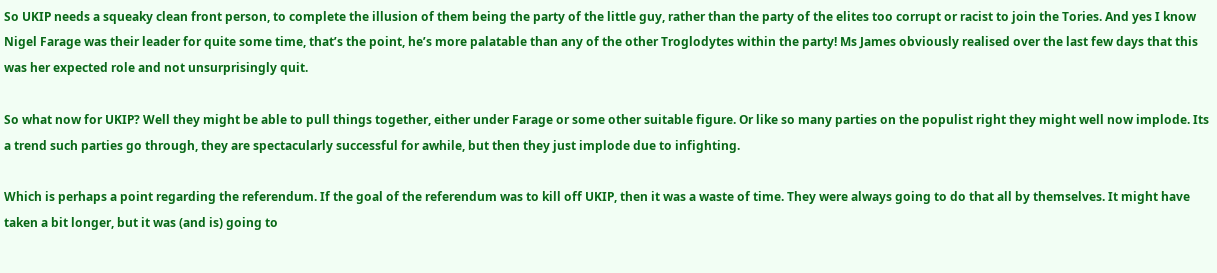So UKIP needs a squeaky clean front person, to complete the illusion of them being the party of the little guy, rather than the party of the elites too corrupt or racist to join the Tories. And yes I know Nigel Farage was their leader for quite some time, that’s the point, he’s more palatable than any of the other Troglodytes within the party! Ms James obviously realised over the last few days that this was her expected role and not unsurprisingly quit.

So what now for UKIP? Well they might be able to pull things together, either under Farage or some other suitable figure. Or like so many parties on the populist right they might well now implode. Its a trend such parties go through, they are spectacularly successful for awhile, but then they just implode due to infighting.

Which is perhaps a point regarding the referendum. If the goal of the referendum was to kill off UKIP, then it was a waste of time. They were always going to do that all by themselves. It might have taken a bit longer, but it was (and is) going to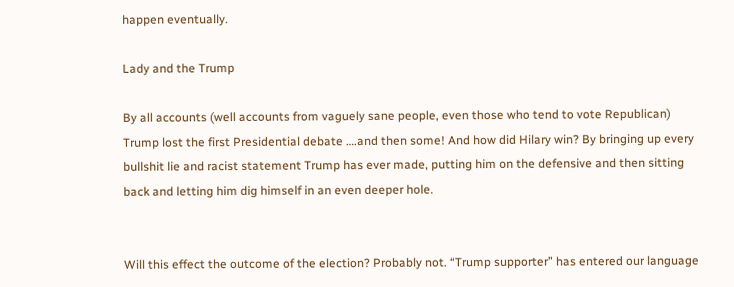happen eventually.

Lady and the Trump

By all accounts (well accounts from vaguely sane people, even those who tend to vote Republican) Trump lost the first Presidential debate ….and then some! And how did Hilary win? By bringing up every bullshit lie and racist statement Trump has ever made, putting him on the defensive and then sitting back and letting him dig himself in an even deeper hole.


Will this effect the outcome of the election? Probably not. “Trump supporter” has entered our language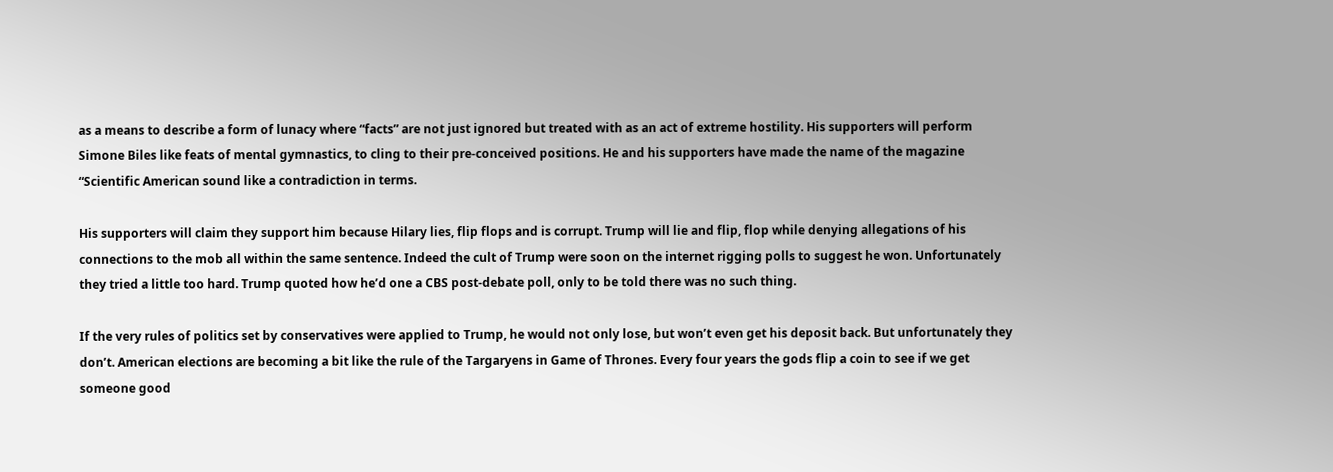as a means to describe a form of lunacy where “facts” are not just ignored but treated with as an act of extreme hostility. His supporters will perform Simone Biles like feats of mental gymnastics, to cling to their pre-conceived positions. He and his supporters have made the name of the magazine “Scientific American sound like a contradiction in terms.

His supporters will claim they support him because Hilary lies, flip flops and is corrupt. Trump will lie and flip, flop while denying allegations of his connections to the mob all within the same sentence. Indeed the cult of Trump were soon on the internet rigging polls to suggest he won. Unfortunately they tried a little too hard. Trump quoted how he’d one a CBS post-debate poll, only to be told there was no such thing.

If the very rules of politics set by conservatives were applied to Trump, he would not only lose, but won’t even get his deposit back. But unfortunately they don’t. American elections are becoming a bit like the rule of the Targaryens in Game of Thrones. Every four years the gods flip a coin to see if we get someone good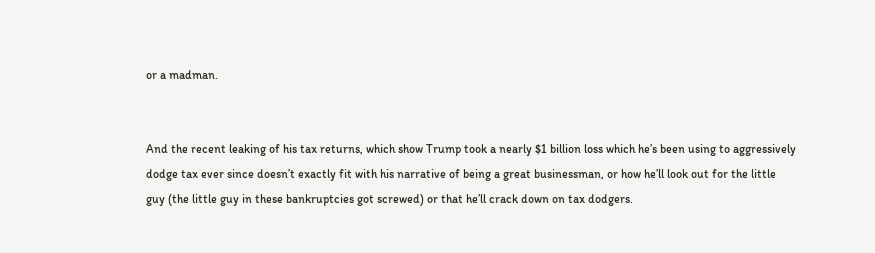or a madman.


And the recent leaking of his tax returns, which show Trump took a nearly $1 billion loss which he’s been using to aggressively dodge tax ever since doesn’t exactly fit with his narrative of being a great businessman, or how he’ll look out for the little guy (the little guy in these bankruptcies got screwed) or that he’ll crack down on tax dodgers.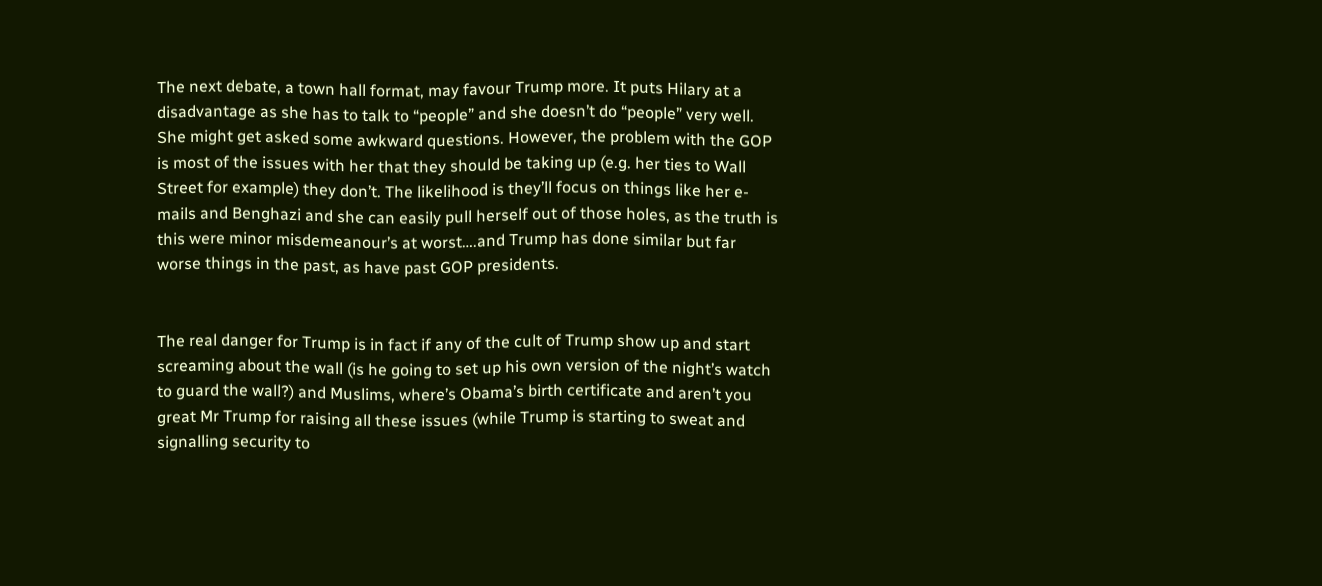The next debate, a town hall format, may favour Trump more. It puts Hilary at a disadvantage as she has to talk to “people” and she doesn’t do “people” very well. She might get asked some awkward questions. However, the problem with the GOP is most of the issues with her that they should be taking up (e.g. her ties to Wall Street for example) they don’t. The likelihood is they’ll focus on things like her e-mails and Benghazi and she can easily pull herself out of those holes, as the truth is this were minor misdemeanour’s at worst….and Trump has done similar but far worse things in the past, as have past GOP presidents.


The real danger for Trump is in fact if any of the cult of Trump show up and start screaming about the wall (is he going to set up his own version of the night’s watch to guard the wall?) and Muslims, where’s Obama’s birth certificate and aren’t you great Mr Trump for raising all these issues (while Trump is starting to sweat and signalling security to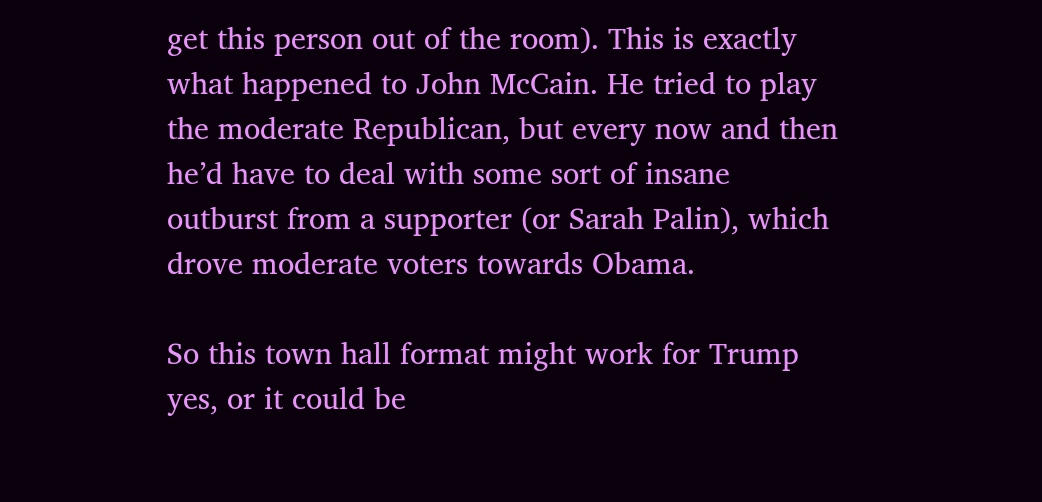get this person out of the room). This is exactly what happened to John McCain. He tried to play the moderate Republican, but every now and then he’d have to deal with some sort of insane outburst from a supporter (or Sarah Palin), which drove moderate voters towards Obama.

So this town hall format might work for Trump yes, or it could be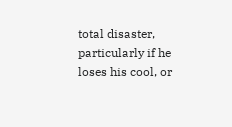total disaster, particularly if he loses his cool, or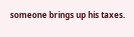someone brings up his taxes.